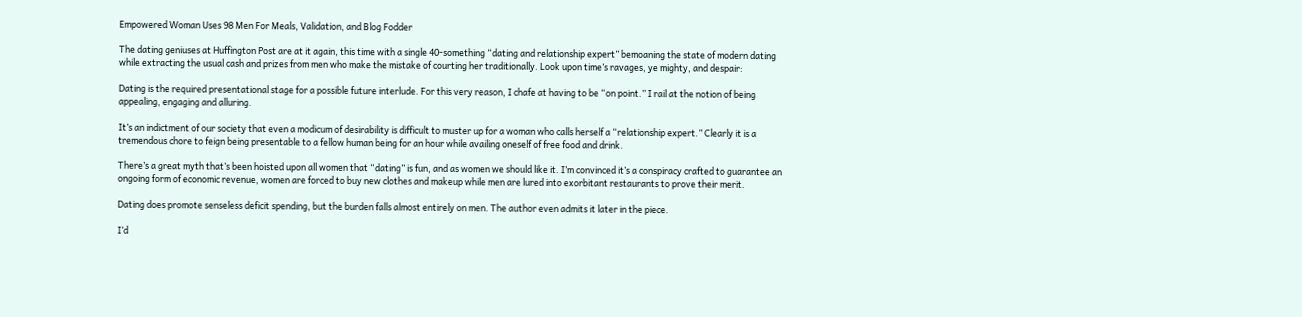Empowered Woman Uses 98 Men For Meals, Validation, and Blog Fodder

The dating geniuses at Huffington Post are at it again, this time with a single 40-something “dating and relationship expert” bemoaning the state of modern dating while extracting the usual cash and prizes from men who make the mistake of courting her traditionally. Look upon time’s ravages, ye mighty, and despair:

Dating is the required presentational stage for a possible future interlude. For this very reason, I chafe at having to be “on point.” I rail at the notion of being appealing, engaging and alluring.

It’s an indictment of our society that even a modicum of desirability is difficult to muster up for a woman who calls herself a “relationship expert.” Clearly it is a tremendous chore to feign being presentable to a fellow human being for an hour while availing oneself of free food and drink.

There’s a great myth that’s been hoisted upon all women that “dating” is fun, and as women we should like it. I’m convinced it’s a conspiracy crafted to guarantee an ongoing form of economic revenue, women are forced to buy new clothes and makeup while men are lured into exorbitant restaurants to prove their merit.

Dating does promote senseless deficit spending, but the burden falls almost entirely on men. The author even admits it later in the piece.

I’d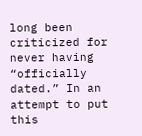long been criticized for never having “officially dated.” In an attempt to put this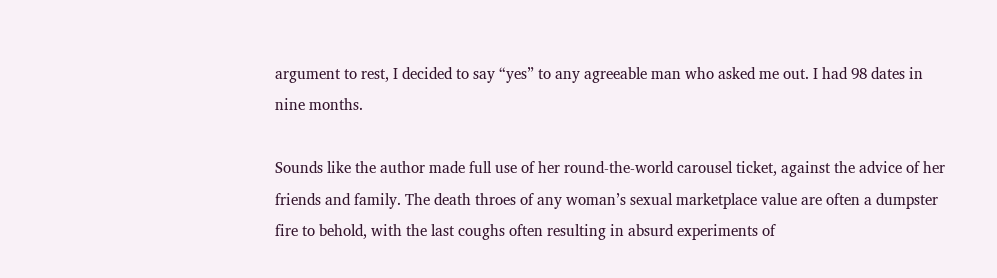argument to rest, I decided to say “yes” to any agreeable man who asked me out. I had 98 dates in nine months.

Sounds like the author made full use of her round-the-world carousel ticket, against the advice of her friends and family. The death throes of any woman’s sexual marketplace value are often a dumpster fire to behold, with the last coughs often resulting in absurd experiments of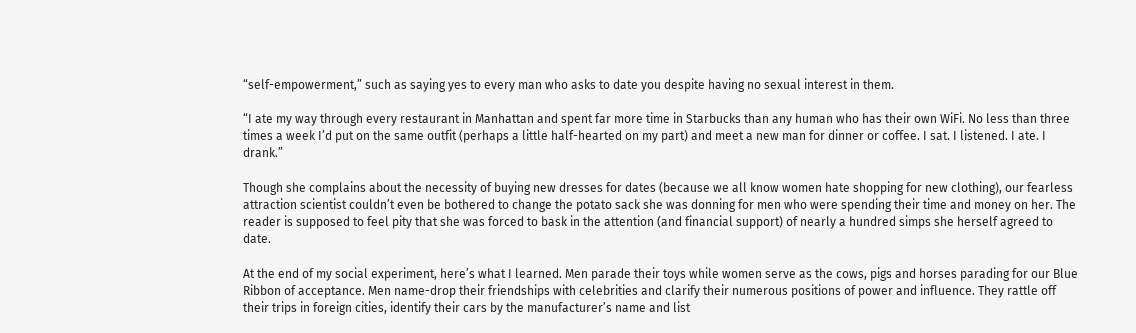“self-empowerment,” such as saying yes to every man who asks to date you despite having no sexual interest in them.

“I ate my way through every restaurant in Manhattan and spent far more time in Starbucks than any human who has their own WiFi. No less than three times a week I’d put on the same outfit (perhaps a little half-hearted on my part) and meet a new man for dinner or coffee. I sat. I listened. I ate. I drank.”

Though she complains about the necessity of buying new dresses for dates (because we all know women hate shopping for new clothing), our fearless attraction scientist couldn’t even be bothered to change the potato sack she was donning for men who were spending their time and money on her. The reader is supposed to feel pity that she was forced to bask in the attention (and financial support) of nearly a hundred simps she herself agreed to date.

At the end of my social experiment, here’s what I learned. Men parade their toys while women serve as the cows, pigs and horses parading for our Blue Ribbon of acceptance. Men name-drop their friendships with celebrities and clarify their numerous positions of power and influence. They rattle off their trips in foreign cities, identify their cars by the manufacturer’s name and list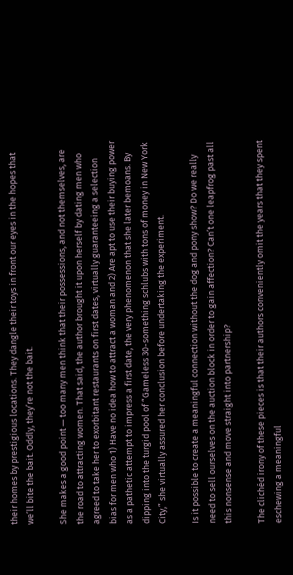their homes by prestigious locations. They dangle their toys in front our eyes in the hopes that we’ll bite the bait. Oddly, they’re not the bait.

She makes a good point — too many men think that their possessions, and not themselves, are the road to attracting women. That said, the author brought it upon herself by dating men who agreed to take her to exorbitant restaurants on first dates, virtually guaranteeing a selection bias for men who 1) Have no idea how to attract a woman and 2) Are apt to use their buying power as a pathetic attempt to impress a first date, the very phenomenon that she later bemoans. By dipping into the turgid pool of “Gameless 30-something schlubs with tons of money in New York City,” she virtually assured her conclusion before undertaking the experiment.

Is it possible to create a meaningful connection without the dog and pony show? Do we really need to sell ourselves on the auction block in order to gain affection? Can’t one leapfrog past all this nonsense and move straight into partnership?

The clichéd irony of these pieces is that their authors conveniently omit the years that they spent eschewing a meaningful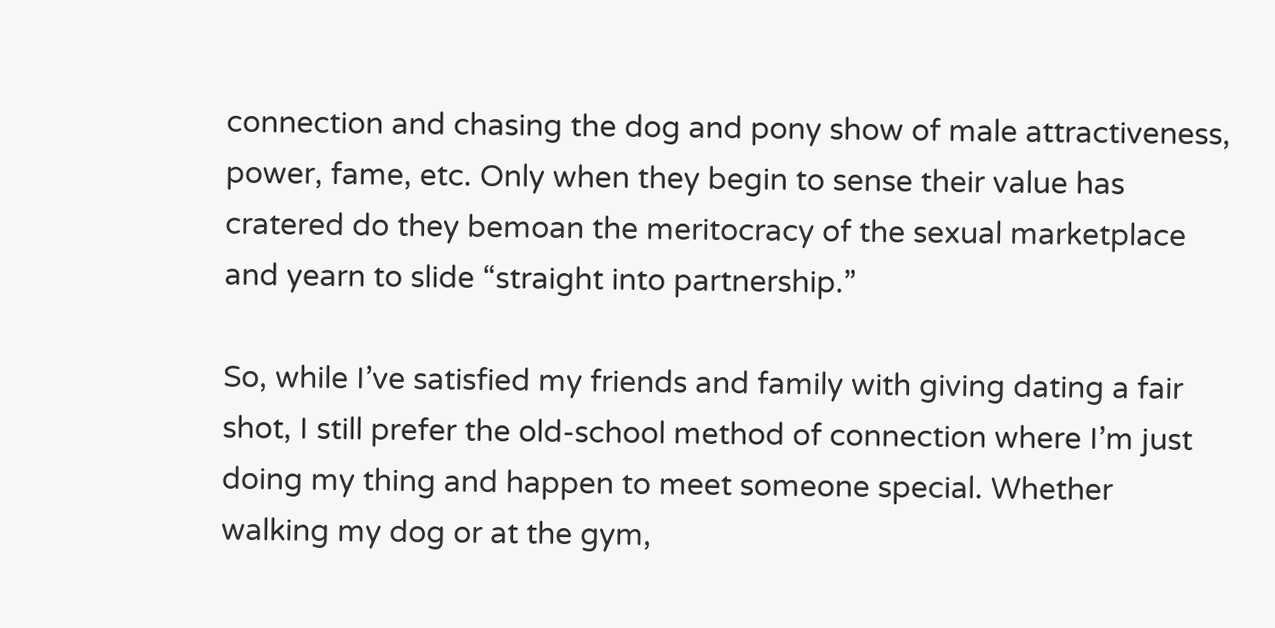connection and chasing the dog and pony show of male attractiveness, power, fame, etc. Only when they begin to sense their value has cratered do they bemoan the meritocracy of the sexual marketplace and yearn to slide “straight into partnership.”

So, while I’ve satisfied my friends and family with giving dating a fair shot, I still prefer the old-school method of connection where I’m just doing my thing and happen to meet someone special. Whether walking my dog or at the gym,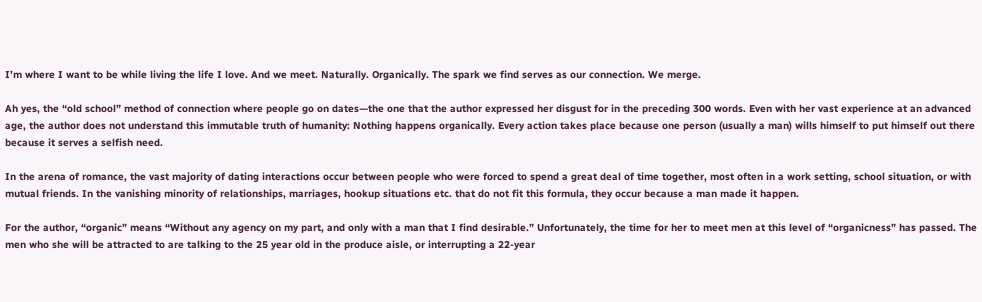I’m where I want to be while living the life I love. And we meet. Naturally. Organically. The spark we find serves as our connection. We merge.

Ah yes, the “old school” method of connection where people go on dates—the one that the author expressed her disgust for in the preceding 300 words. Even with her vast experience at an advanced age, the author does not understand this immutable truth of humanity: Nothing happens organically. Every action takes place because one person (usually a man) wills himself to put himself out there because it serves a selfish need.

In the arena of romance, the vast majority of dating interactions occur between people who were forced to spend a great deal of time together, most often in a work setting, school situation, or with mutual friends. In the vanishing minority of relationships, marriages, hookup situations etc. that do not fit this formula, they occur because a man made it happen.

For the author, “organic” means “Without any agency on my part, and only with a man that I find desirable.” Unfortunately, the time for her to meet men at this level of “organicness” has passed. The men who she will be attracted to are talking to the 25 year old in the produce aisle, or interrupting a 22-year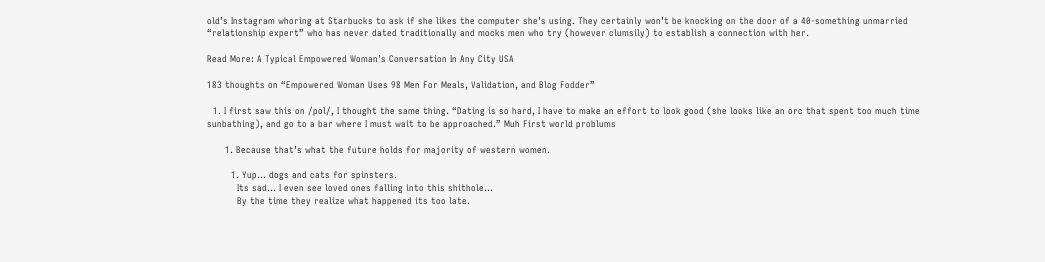old’s Instagram whoring at Starbucks to ask if she likes the computer she’s using. They certainly won’t be knocking on the door of a 40-something unmarried “relationship expert” who has never dated traditionally and mocks men who try (however clumsily) to establish a connection with her.

Read More: A Typical Empowered Woman’s Conversation In Any City USA

183 thoughts on “Empowered Woman Uses 98 Men For Meals, Validation, and Blog Fodder”

  1. I first saw this on /pol/, I thought the same thing. “Dating is so hard, I have to make an effort to look good (she looks like an orc that spent too much time sunbathing), and go to a bar where I must wait to be approached.” Muh First world problums

      1. Because that’s what the future holds for majority of western women.

        1. Yup… dogs and cats for spinsters.
          Its sad… I even see loved ones falling into this shithole…
          By the time they realize what happened its too late.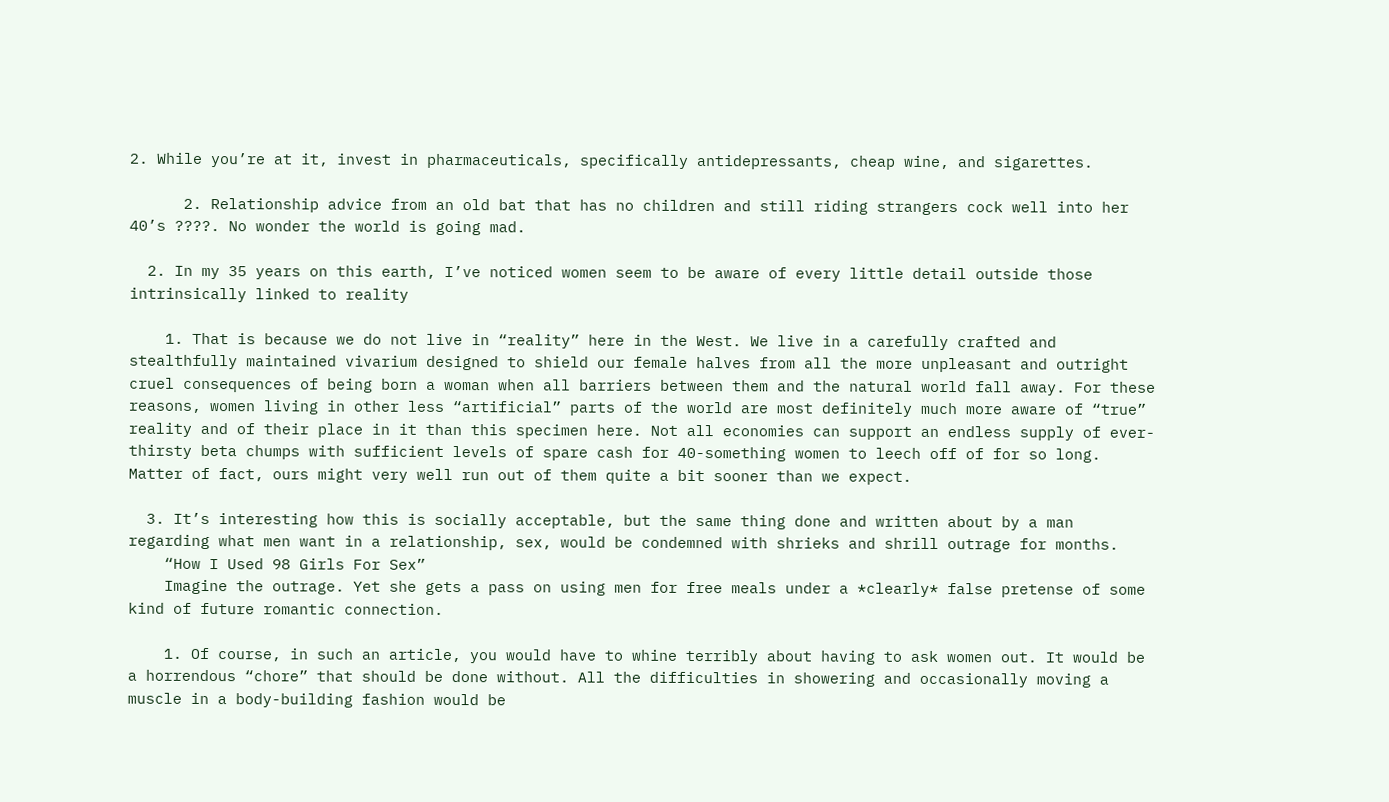2. While you’re at it, invest in pharmaceuticals, specifically antidepressants, cheap wine, and sigarettes.

      2. Relationship advice from an old bat that has no children and still riding strangers cock well into her 40’s ????. No wonder the world is going mad.

  2. In my 35 years on this earth, I’ve noticed women seem to be aware of every little detail outside those intrinsically linked to reality

    1. That is because we do not live in “reality” here in the West. We live in a carefully crafted and stealthfully maintained vivarium designed to shield our female halves from all the more unpleasant and outright cruel consequences of being born a woman when all barriers between them and the natural world fall away. For these reasons, women living in other less “artificial” parts of the world are most definitely much more aware of “true” reality and of their place in it than this specimen here. Not all economies can support an endless supply of ever-thirsty beta chumps with sufficient levels of spare cash for 40-something women to leech off of for so long. Matter of fact, ours might very well run out of them quite a bit sooner than we expect.

  3. It’s interesting how this is socially acceptable, but the same thing done and written about by a man regarding what men want in a relationship, sex, would be condemned with shrieks and shrill outrage for months.
    “How I Used 98 Girls For Sex”
    Imagine the outrage. Yet she gets a pass on using men for free meals under a *clearly* false pretense of some kind of future romantic connection.

    1. Of course, in such an article, you would have to whine terribly about having to ask women out. It would be a horrendous “chore” that should be done without. All the difficulties in showering and occasionally moving a muscle in a body-building fashion would be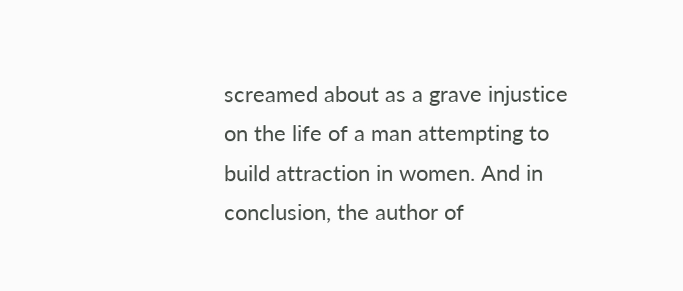screamed about as a grave injustice on the life of a man attempting to build attraction in women. And in conclusion, the author of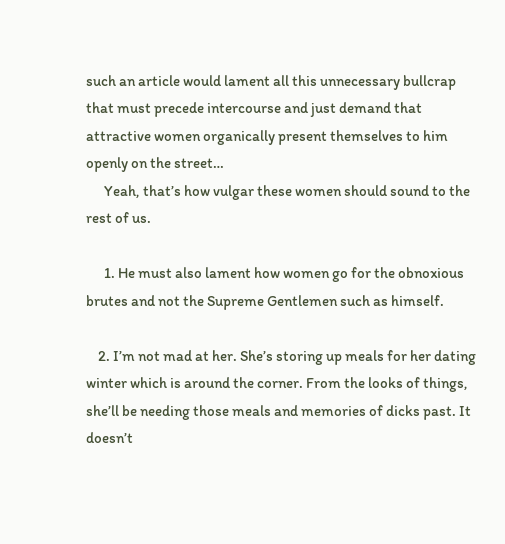such an article would lament all this unnecessary bullcrap that must precede intercourse and just demand that attractive women organically present themselves to him openly on the street…
      Yeah, that’s how vulgar these women should sound to the rest of us.

      1. He must also lament how women go for the obnoxious brutes and not the Supreme Gentlemen such as himself.

    2. I’m not mad at her. She’s storing up meals for her dating winter which is around the corner. From the looks of things, she’ll be needing those meals and memories of dicks past. It doesn’t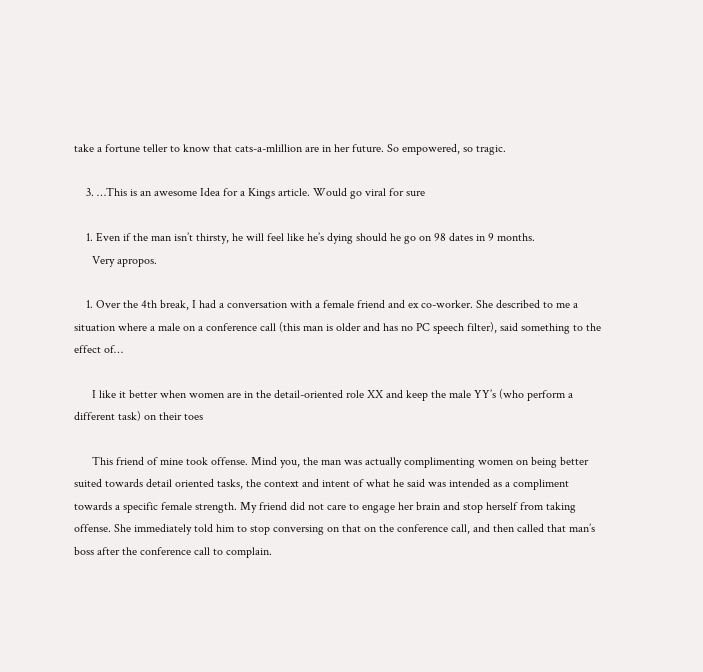take a fortune teller to know that cats-a-mlillion are in her future. So empowered, so tragic.

    3. …This is an awesome Idea for a Kings article. Would go viral for sure

    1. Even if the man isn’t thirsty, he will feel like he’s dying should he go on 98 dates in 9 months.
      Very apropos.

    1. Over the 4th break, I had a conversation with a female friend and ex co-worker. She described to me a situation where a male on a conference call (this man is older and has no PC speech filter), said something to the effect of…

      I like it better when women are in the detail-oriented role XX and keep the male YY’s (who perform a different task) on their toes

      This friend of mine took offense. Mind you, the man was actually complimenting women on being better suited towards detail oriented tasks, the context and intent of what he said was intended as a compliment towards a specific female strength. My friend did not care to engage her brain and stop herself from taking offense. She immediately told him to stop conversing on that on the conference call, and then called that man’s boss after the conference call to complain.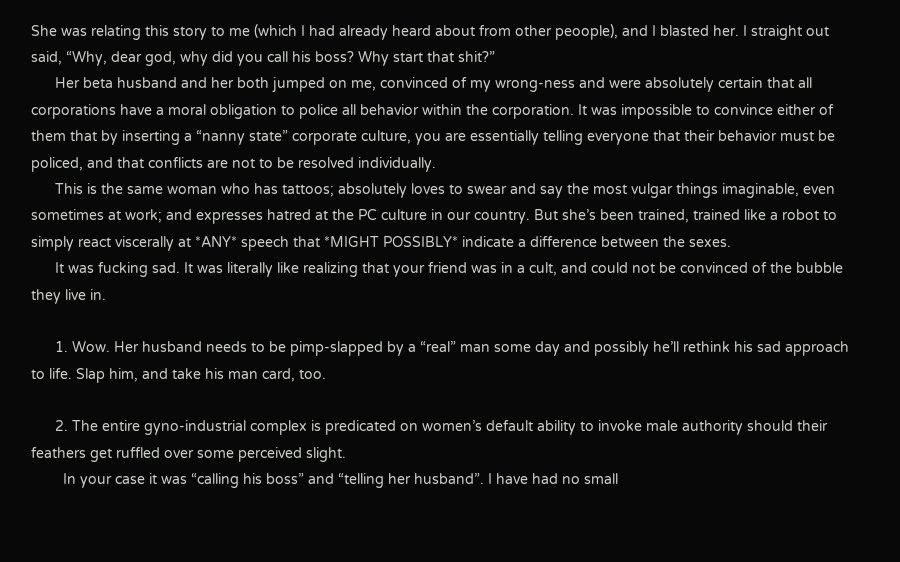She was relating this story to me (which I had already heard about from other peoople), and I blasted her. I straight out said, “Why, dear god, why did you call his boss? Why start that shit?”
      Her beta husband and her both jumped on me, convinced of my wrong-ness and were absolutely certain that all corporations have a moral obligation to police all behavior within the corporation. It was impossible to convince either of them that by inserting a “nanny state” corporate culture, you are essentially telling everyone that their behavior must be policed, and that conflicts are not to be resolved individually.
      This is the same woman who has tattoos; absolutely loves to swear and say the most vulgar things imaginable, even sometimes at work; and expresses hatred at the PC culture in our country. But she’s been trained, trained like a robot to simply react viscerally at *ANY* speech that *MIGHT POSSIBLY* indicate a difference between the sexes.
      It was fucking sad. It was literally like realizing that your friend was in a cult, and could not be convinced of the bubble they live in.

      1. Wow. Her husband needs to be pimp-slapped by a “real” man some day and possibly he’ll rethink his sad approach to life. Slap him, and take his man card, too.

      2. The entire gyno-industrial complex is predicated on women’s default ability to invoke male authority should their feathers get ruffled over some perceived slight.
        In your case it was “calling his boss” and “telling her husband”. I have had no small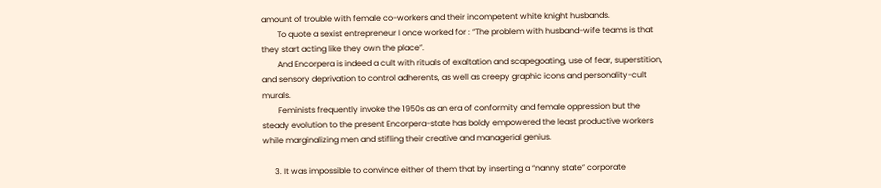amount of trouble with female co-workers and their incompetent white knight husbands.
        To quote a sexist entrepreneur I once worked for : “The problem with husband-wife teams is that they start acting like they own the place”.
        And Encorpera is indeed a cult with rituals of exaltation and scapegoating, use of fear, superstition, and sensory deprivation to control adherents, as well as creepy graphic icons and personality-cult murals.
        Feminists frequently invoke the 1950s as an era of conformity and female oppression but the steady evolution to the present Encorpera-state has boldy empowered the least productive workers while marginalizing men and stifling their creative and managerial genius.

      3. It was impossible to convince either of them that by inserting a “nanny state” corporate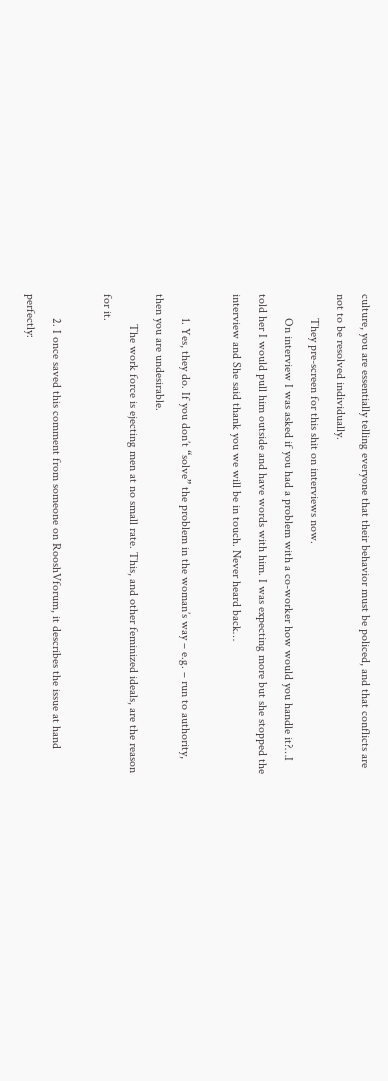culture, you are essentially telling everyone that their behavior must be policed, and that conflicts are not to be resolved individually.
        They pre-screen for this shit on interviews now.
        On interview I was asked if you had a problem with a co-worker how would you handle it?…I told her I would pull him outside and have words with him. I was expecting more but she stopped the interview and She said thank you we will be in touch. Never heard back…

        1. Yes, they do. If you don’t “solve” the problem in the woman’s way – e.g. – run to authority, then you are undesirable.
          The work force is ejecting men at no small rate. This, and other feminized ideals, are the reason for it.

        2. I once saved this comment from someone on RooshVforum, it describes the issue at hand perfectly: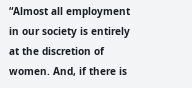“Almost all employment in our society is entirely at the discretion of women. And, if there is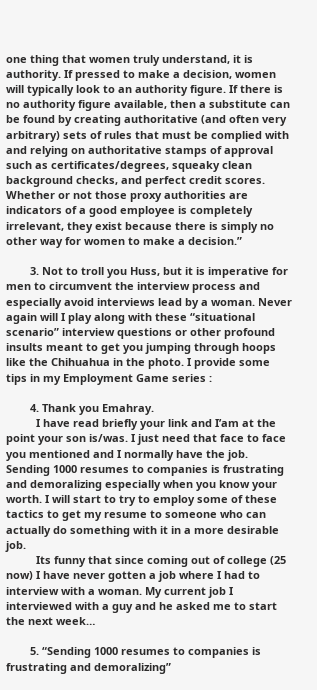one thing that women truly understand, it is authority. If pressed to make a decision, women will typically look to an authority figure. If there is no authority figure available, then a substitute can be found by creating authoritative (and often very arbitrary) sets of rules that must be complied with and relying on authoritative stamps of approval such as certificates/degrees, squeaky clean background checks, and perfect credit scores. Whether or not those proxy authorities are indicators of a good employee is completely irrelevant, they exist because there is simply no other way for women to make a decision.”

        3. Not to troll you Huss, but it is imperative for men to circumvent the interview process and especially avoid interviews lead by a woman. Never again will I play along with these “situational scenario” interview questions or other profound insults meant to get you jumping through hoops like the Chihuahua in the photo. I provide some tips in my Employment Game series :

        4. Thank you Emahray.
          I have read briefly your link and I’am at the point your son is/was. I just need that face to face you mentioned and I normally have the job. Sending 1000 resumes to companies is frustrating and demoralizing especially when you know your worth. I will start to try to employ some of these tactics to get my resume to someone who can actually do something with it in a more desirable job.
          Its funny that since coming out of college (25 now) I have never gotten a job where I had to interview with a woman. My current job I interviewed with a guy and he asked me to start the next week…

        5. “Sending 1000 resumes to companies is frustrating and demoralizing”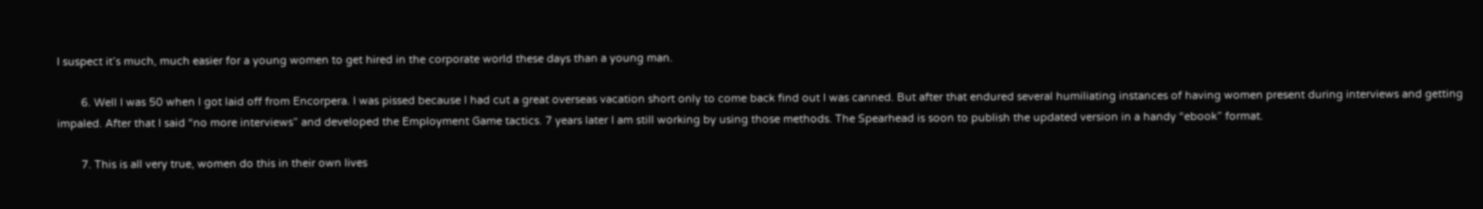I suspect it’s much, much easier for a young women to get hired in the corporate world these days than a young man.

        6. Well I was 50 when I got laid off from Encorpera. I was pissed because I had cut a great overseas vacation short only to come back find out I was canned. But after that endured several humiliating instances of having women present during interviews and getting impaled. After that I said “no more interviews” and developed the Employment Game tactics. 7 years later I am still working by using those methods. The Spearhead is soon to publish the updated version in a handy “ebook” format.

        7. This is all very true, women do this in their own lives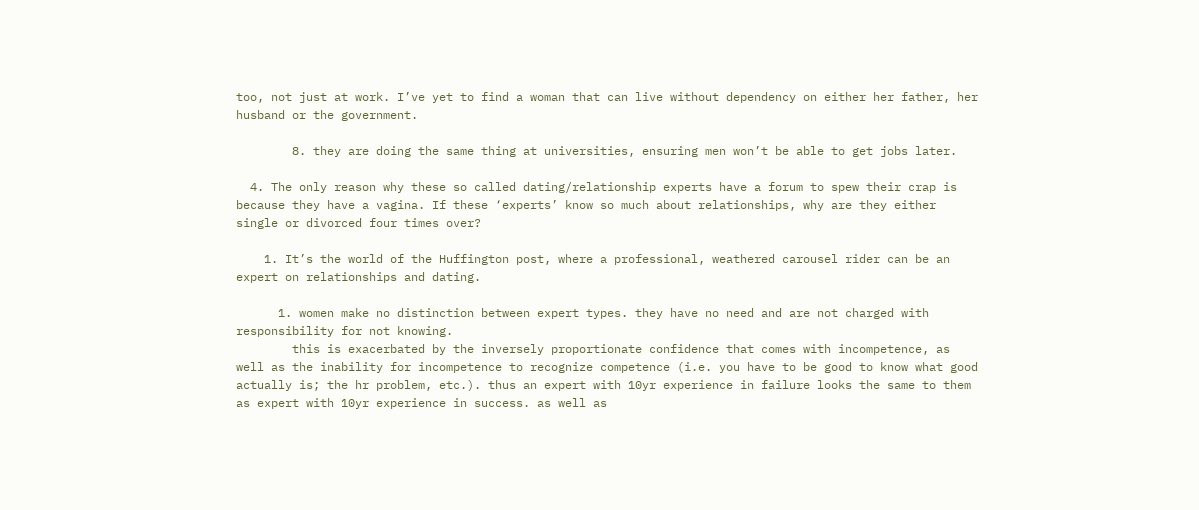too, not just at work. I’ve yet to find a woman that can live without dependency on either her father, her husband or the government.

        8. they are doing the same thing at universities, ensuring men won’t be able to get jobs later.

  4. The only reason why these so called dating/relationship experts have a forum to spew their crap is because they have a vagina. If these ‘experts’ know so much about relationships, why are they either single or divorced four times over?

    1. It’s the world of the Huffington post, where a professional, weathered carousel rider can be an expert on relationships and dating.

      1. women make no distinction between expert types. they have no need and are not charged with responsibility for not knowing.
        this is exacerbated by the inversely proportionate confidence that comes with incompetence, as well as the inability for incompetence to recognize competence (i.e. you have to be good to know what good actually is; the hr problem, etc.). thus an expert with 10yr experience in failure looks the same to them as expert with 10yr experience in success. as well as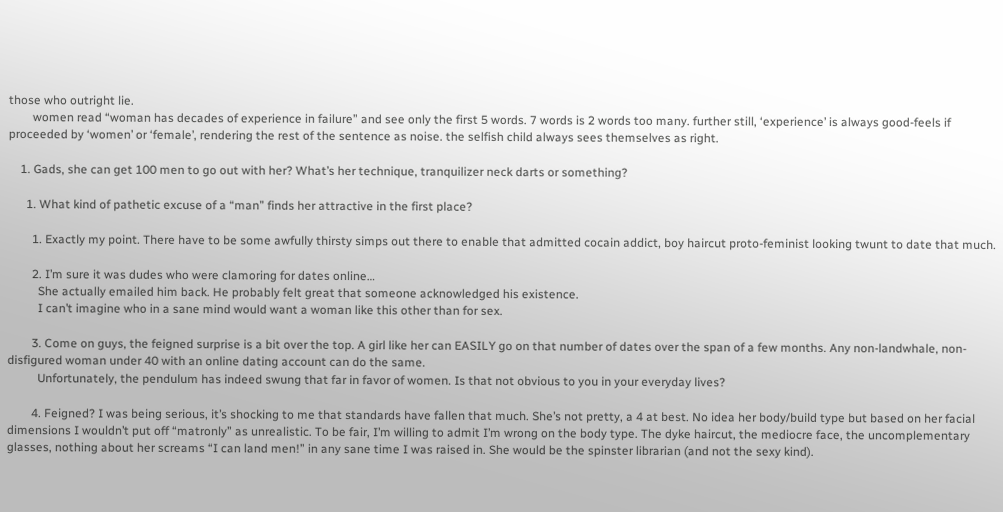those who outright lie.
        women read “woman has decades of experience in failure” and see only the first 5 words. 7 words is 2 words too many. further still, ‘experience’ is always good-feels if proceeded by ‘women’ or ‘female’, rendering the rest of the sentence as noise. the selfish child always sees themselves as right.

    1. Gads, she can get 100 men to go out with her? What’s her technique, tranquilizer neck darts or something?

      1. What kind of pathetic excuse of a “man” finds her attractive in the first place?

        1. Exactly my point. There have to be some awfully thirsty simps out there to enable that admitted cocain addict, boy haircut proto-feminist looking twunt to date that much.

        2. I’m sure it was dudes who were clamoring for dates online…
          She actually emailed him back. He probably felt great that someone acknowledged his existence.
          I can’t imagine who in a sane mind would want a woman like this other than for sex.

        3. Come on guys, the feigned surprise is a bit over the top. A girl like her can EASILY go on that number of dates over the span of a few months. Any non-landwhale, non-disfigured woman under 40 with an online dating account can do the same.
          Unfortunately, the pendulum has indeed swung that far in favor of women. Is that not obvious to you in your everyday lives?

        4. Feigned? I was being serious, it’s shocking to me that standards have fallen that much. She’s not pretty, a 4 at best. No idea her body/build type but based on her facial dimensions I wouldn’t put off “matronly” as unrealistic. To be fair, I’m willing to admit I’m wrong on the body type. The dyke haircut, the mediocre face, the uncomplementary glasses, nothing about her screams “I can land men!” in any sane time I was raised in. She would be the spinster librarian (and not the sexy kind).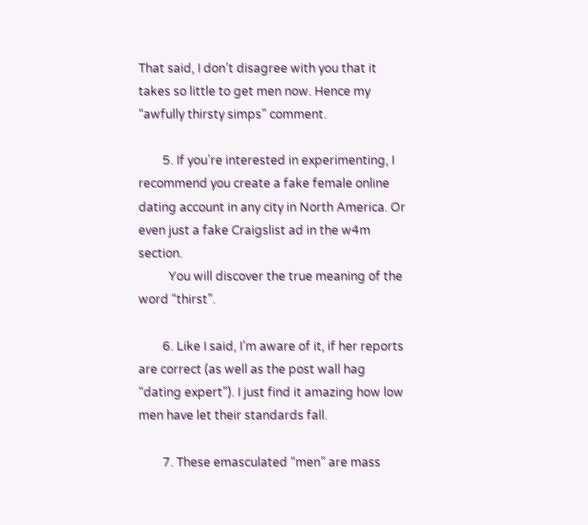That said, I don’t disagree with you that it takes so little to get men now. Hence my “awfully thirsty simps” comment.

        5. If you’re interested in experimenting, I recommend you create a fake female online dating account in any city in North America. Or even just a fake Craigslist ad in the w4m section.
          You will discover the true meaning of the word “thirst”.

        6. Like I said, I’m aware of it, if her reports are correct (as well as the post wall hag “dating expert”). I just find it amazing how low men have let their standards fall.

        7. These emasculated “men” are mass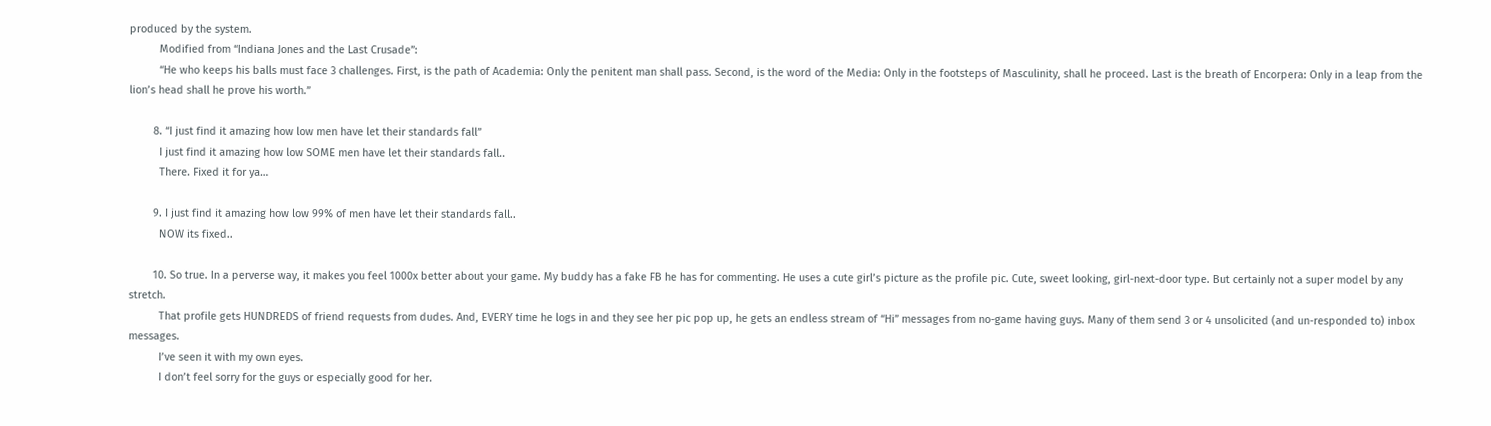produced by the system.
          Modified from “Indiana Jones and the Last Crusade”:
          “He who keeps his balls must face 3 challenges. First, is the path of Academia: Only the penitent man shall pass. Second, is the word of the Media: Only in the footsteps of Masculinity, shall he proceed. Last is the breath of Encorpera: Only in a leap from the lion’s head shall he prove his worth.”

        8. “I just find it amazing how low men have let their standards fall”
          I just find it amazing how low SOME men have let their standards fall..
          There. Fixed it for ya…

        9. I just find it amazing how low 99% of men have let their standards fall..
          NOW its fixed..

        10. So true. In a perverse way, it makes you feel 1000x better about your game. My buddy has a fake FB he has for commenting. He uses a cute girl’s picture as the profile pic. Cute, sweet looking, girl-next-door type. But certainly not a super model by any stretch.
          That profile gets HUNDREDS of friend requests from dudes. And, EVERY time he logs in and they see her pic pop up, he gets an endless stream of “Hi” messages from no-game having guys. Many of them send 3 or 4 unsolicited (and un-responded to) inbox messages.
          I’ve seen it with my own eyes.
          I don’t feel sorry for the guys or especially good for her.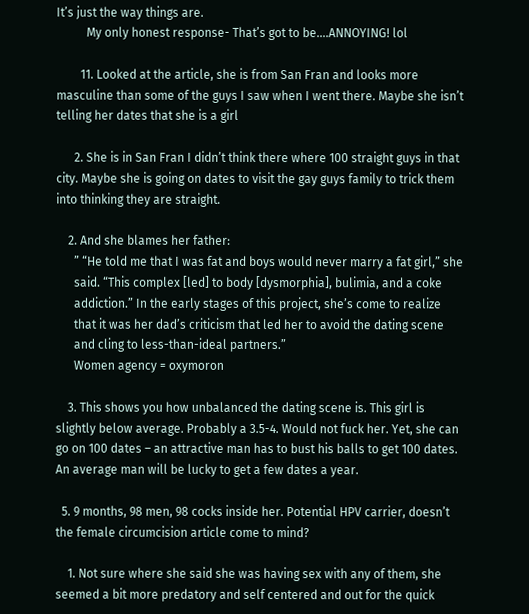It’s just the way things are.
          My only honest response- That’s got to be….ANNOYING! lol

        11. Looked at the article, she is from San Fran and looks more masculine than some of the guys I saw when I went there. Maybe she isn’t telling her dates that she is a girl

      2. She is in San Fran I didn’t think there where 100 straight guys in that city. Maybe she is going on dates to visit the gay guys family to trick them into thinking they are straight.

    2. And she blames her father:
      ” “He told me that I was fat and boys would never marry a fat girl,” she
      said. “This complex [led] to body [dysmorphia], bulimia, and a coke
      addiction.” In the early stages of this project, she’s come to realize
      that it was her dad’s criticism that led her to avoid the dating scene
      and cling to less-than-ideal partners.”
      Women agency = oxymoron

    3. This shows you how unbalanced the dating scene is. This girl is slightly below average. Probably a 3.5-4. Would not fuck her. Yet, she can go on 100 dates – an attractive man has to bust his balls to get 100 dates. An average man will be lucky to get a few dates a year.

  5. 9 months, 98 men, 98 cocks inside her. Potential HPV carrier, doesn’t the female circumcision article come to mind?

    1. Not sure where she said she was having sex with any of them, she seemed a bit more predatory and self centered and out for the quick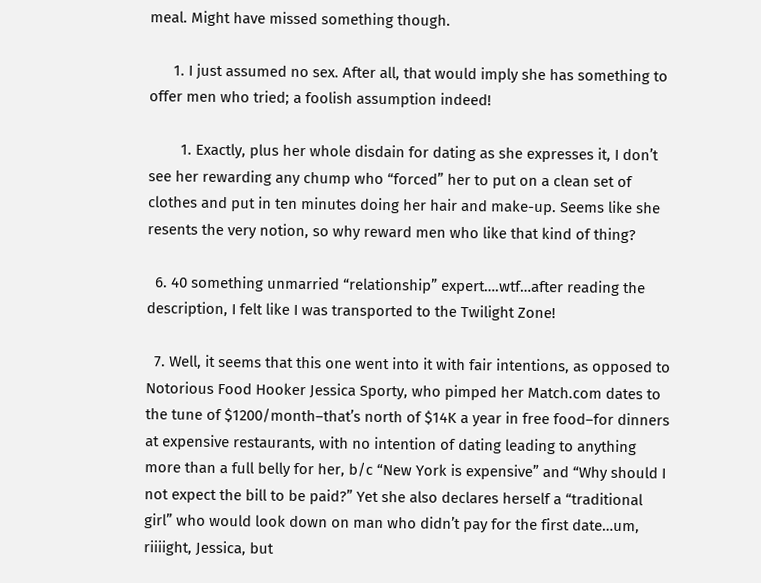meal. Might have missed something though.

      1. I just assumed no sex. After all, that would imply she has something to offer men who tried; a foolish assumption indeed!

        1. Exactly, plus her whole disdain for dating as she expresses it, I don’t see her rewarding any chump who “forced” her to put on a clean set of clothes and put in ten minutes doing her hair and make-up. Seems like she resents the very notion, so why reward men who like that kind of thing?

  6. 40 something unmarried “relationship” expert….wtf…after reading the description, I felt like I was transported to the Twilight Zone!

  7. Well, it seems that this one went into it with fair intentions, as opposed to Notorious Food Hooker Jessica Sporty, who pimped her Match.com dates to the tune of $1200/month–that’s north of $14K a year in free food–for dinners at expensive restaurants, with no intention of dating leading to anything more than a full belly for her, b/c “New York is expensive” and “Why should I not expect the bill to be paid?” Yet she also declares herself a “traditional girl” who would look down on man who didn’t pay for the first date…um, riiiight, Jessica, but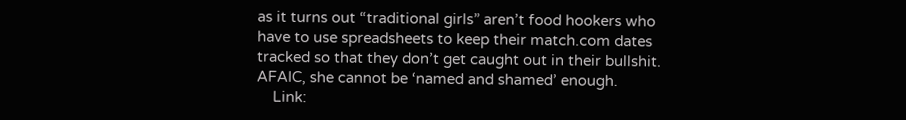as it turns out “traditional girls” aren’t food hookers who have to use spreadsheets to keep their match.com dates tracked so that they don’t get caught out in their bullshit. AFAIC, she cannot be ‘named and shamed’ enough.
    Link: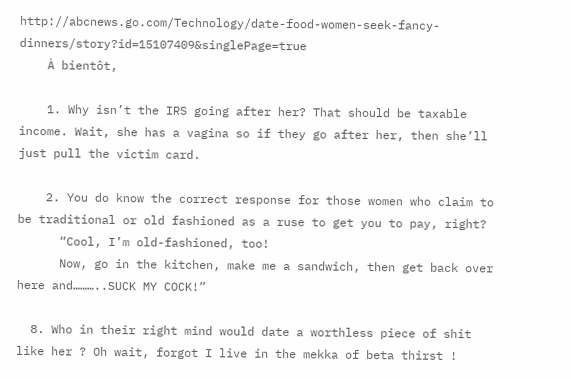http://abcnews.go.com/Technology/date-food-women-seek-fancy-dinners/story?id=15107409&singlePage=true
    À bientôt,

    1. Why isn’t the IRS going after her? That should be taxable income. Wait, she has a vagina so if they go after her, then she’ll just pull the victim card.

    2. You do know the correct response for those women who claim to be traditional or old fashioned as a ruse to get you to pay, right?
      “Cool, I’m old-fashioned, too!
      Now, go in the kitchen, make me a sandwich, then get back over here and………..SUCK MY COCK!”

  8. Who in their right mind would date a worthless piece of shit like her ? Oh wait, forgot I live in the mekka of beta thirst !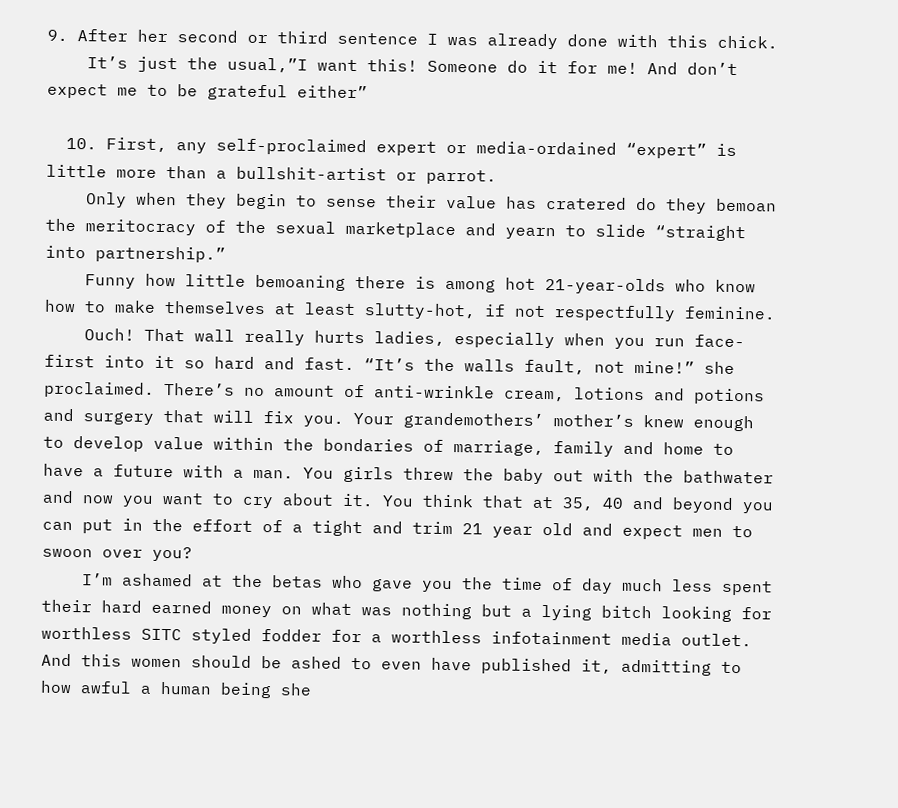9. After her second or third sentence I was already done with this chick.
    It’s just the usual,”I want this! Someone do it for me! And don’t expect me to be grateful either”

  10. First, any self-proclaimed expert or media-ordained “expert” is little more than a bullshit-artist or parrot.
    Only when they begin to sense their value has cratered do they bemoan the meritocracy of the sexual marketplace and yearn to slide “straight into partnership.”
    Funny how little bemoaning there is among hot 21-year-olds who know how to make themselves at least slutty-hot, if not respectfully feminine.
    Ouch! That wall really hurts ladies, especially when you run face-first into it so hard and fast. “It’s the walls fault, not mine!” she proclaimed. There’s no amount of anti-wrinkle cream, lotions and potions and surgery that will fix you. Your grandemothers’ mother’s knew enough to develop value within the bondaries of marriage, family and home to have a future with a man. You girls threw the baby out with the bathwater and now you want to cry about it. You think that at 35, 40 and beyond you can put in the effort of a tight and trim 21 year old and expect men to swoon over you?
    I’m ashamed at the betas who gave you the time of day much less spent their hard earned money on what was nothing but a lying bitch looking for worthless SITC styled fodder for a worthless infotainment media outlet. And this women should be ashed to even have published it, admitting to how awful a human being she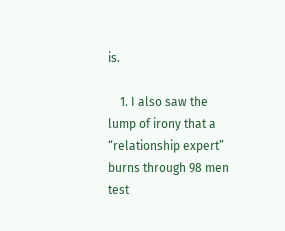is.

    1. I also saw the lump of irony that a “relationship expert” burns through 98 men test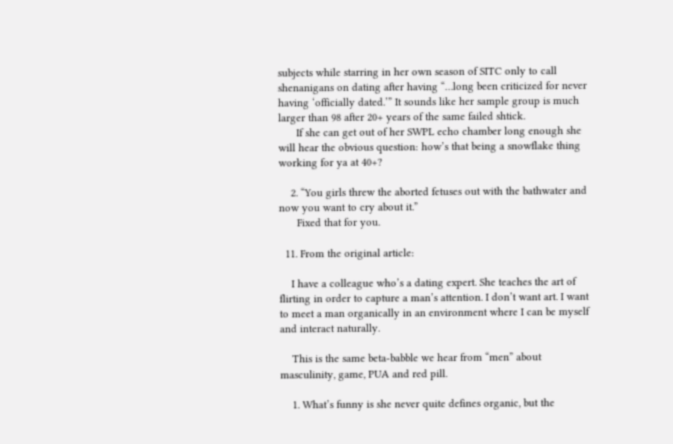subjects while starring in her own season of SITC only to call shenanigans on dating after having “…long been criticized for never having ‘officially dated.’” It sounds like her sample group is much larger than 98 after 20+ years of the same failed shtick.
      If she can get out of her SWPL echo chamber long enough she will hear the obvious question: how’s that being a snowflake thing working for ya at 40+?

    2. “You girls threw the aborted fetuses out with the bathwater and now you want to cry about it.”
      Fixed that for you.

  11. From the original article:

    I have a colleague who’s a dating expert. She teaches the art of flirting in order to capture a man’s attention. I don’t want art. I want to meet a man organically in an environment where I can be myself and interact naturally.

    This is the same beta-babble we hear from “men” about masculinity, game, PUA and red pill.

    1. What’s funny is she never quite defines organic, but the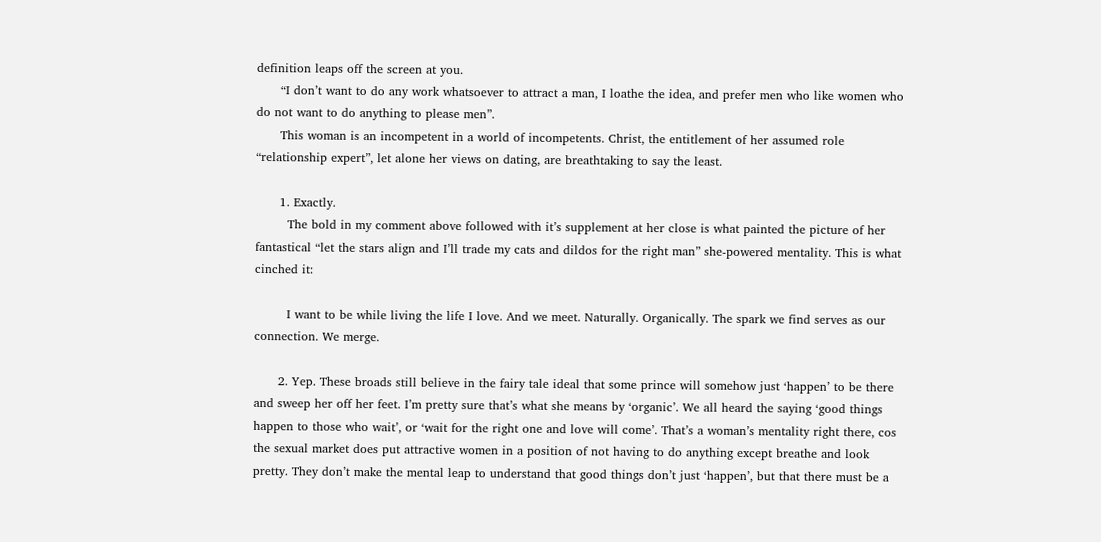definition leaps off the screen at you.
      “I don’t want to do any work whatsoever to attract a man, I loathe the idea, and prefer men who like women who do not want to do anything to please men”.
      This woman is an incompetent in a world of incompetents. Christ, the entitlement of her assumed role “relationship expert”, let alone her views on dating, are breathtaking to say the least.

      1. Exactly.
        The bold in my comment above followed with it’s supplement at her close is what painted the picture of her fantastical “let the stars align and I’ll trade my cats and dildos for the right man” she-powered mentality. This is what cinched it:

        I want to be while living the life I love. And we meet. Naturally. Organically. The spark we find serves as our connection. We merge.

      2. Yep. These broads still believe in the fairy tale ideal that some prince will somehow just ‘happen’ to be there and sweep her off her feet. I’m pretty sure that’s what she means by ‘organic’. We all heard the saying ‘good things happen to those who wait’, or ‘wait for the right one and love will come’. That’s a woman’s mentality right there, cos the sexual market does put attractive women in a position of not having to do anything except breathe and look pretty. They don’t make the mental leap to understand that good things don’t just ‘happen’, but that there must be a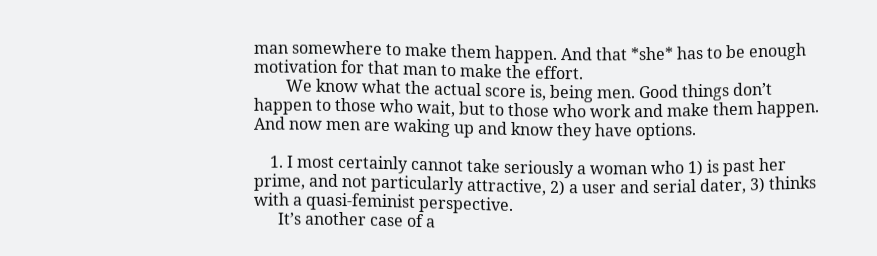man somewhere to make them happen. And that *she* has to be enough motivation for that man to make the effort.
        We know what the actual score is, being men. Good things don’t happen to those who wait, but to those who work and make them happen. And now men are waking up and know they have options.

    1. I most certainly cannot take seriously a woman who 1) is past her prime, and not particularly attractive, 2) a user and serial dater, 3) thinks with a quasi-feminist perspective.
      It’s another case of a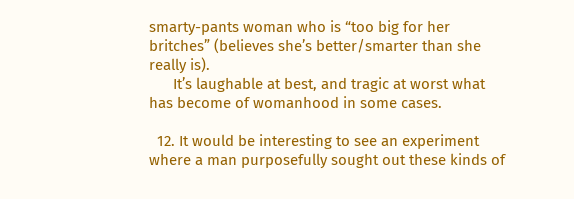smarty-pants woman who is “too big for her britches” (believes she’s better/smarter than she really is).
      It’s laughable at best, and tragic at worst what has become of womanhood in some cases.

  12. It would be interesting to see an experiment where a man purposefully sought out these kinds of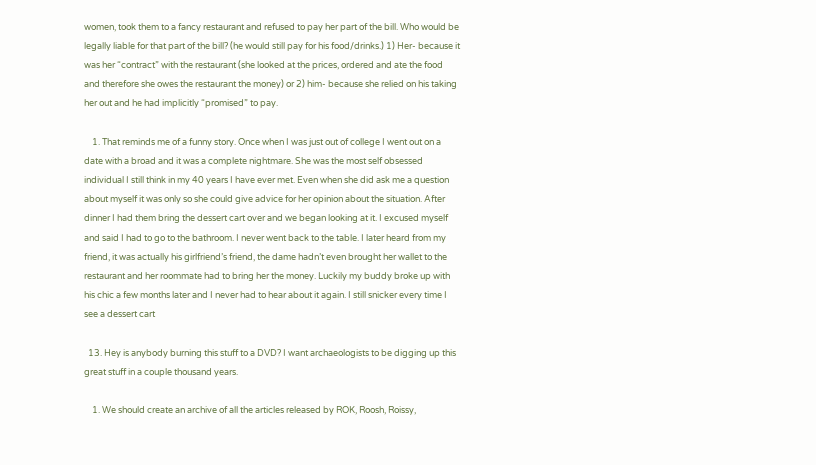women, took them to a fancy restaurant and refused to pay her part of the bill. Who would be legally liable for that part of the bill? (he would still pay for his food/drinks.) 1) Her- because it was her “contract” with the restaurant (she looked at the prices, ordered and ate the food and therefore she owes the restaurant the money) or 2) him- because she relied on his taking her out and he had implicitly “promised” to pay.

    1. That reminds me of a funny story. Once when I was just out of college I went out on a date with a broad and it was a complete nightmare. She was the most self obsessed individual I still think in my 40 years I have ever met. Even when she did ask me a question about myself it was only so she could give advice for her opinion about the situation. After dinner I had them bring the dessert cart over and we began looking at it. I excused myself and said I had to go to the bathroom. I never went back to the table. I later heard from my friend, it was actually his girlfriend’s friend, the dame hadn’t even brought her wallet to the restaurant and her roommate had to bring her the money. Luckily my buddy broke up with his chic a few months later and I never had to hear about it again. I still snicker every time I see a dessert cart

  13. Hey is anybody burning this stuff to a DVD? I want archaeologists to be digging up this great stuff in a couple thousand years.

    1. We should create an archive of all the articles released by ROK, Roosh, Roissy,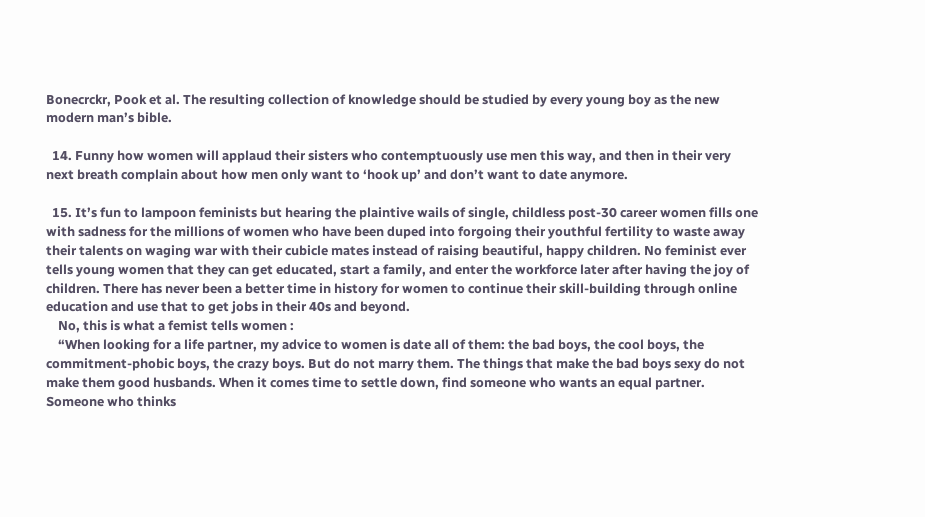Bonecrckr, Pook et al. The resulting collection of knowledge should be studied by every young boy as the new modern man’s bible.

  14. Funny how women will applaud their sisters who contemptuously use men this way, and then in their very next breath complain about how men only want to ‘hook up’ and don’t want to date anymore.

  15. It’s fun to lampoon feminists but hearing the plaintive wails of single, childless post-30 career women fills one with sadness for the millions of women who have been duped into forgoing their youthful fertility to waste away their talents on waging war with their cubicle mates instead of raising beautiful, happy children. No feminist ever tells young women that they can get educated, start a family, and enter the workforce later after having the joy of children. There has never been a better time in history for women to continue their skill-building through online education and use that to get jobs in their 40s and beyond.
    No, this is what a femist tells women :
    “When looking for a life partner, my advice to women is date all of them: the bad boys, the cool boys, the commitment-phobic boys, the crazy boys. But do not marry them. The things that make the bad boys sexy do not make them good husbands. When it comes time to settle down, find someone who wants an equal partner. Someone who thinks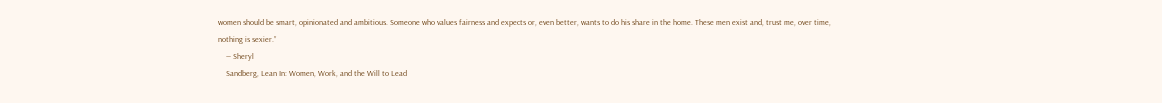women should be smart, opinionated and ambitious. Someone who values fairness and expects or, even better, wants to do his share in the home. These men exist and, trust me, over time, nothing is sexier.”
    ― Sheryl
    Sandberg, Lean In: Women, Work, and the Will to Lead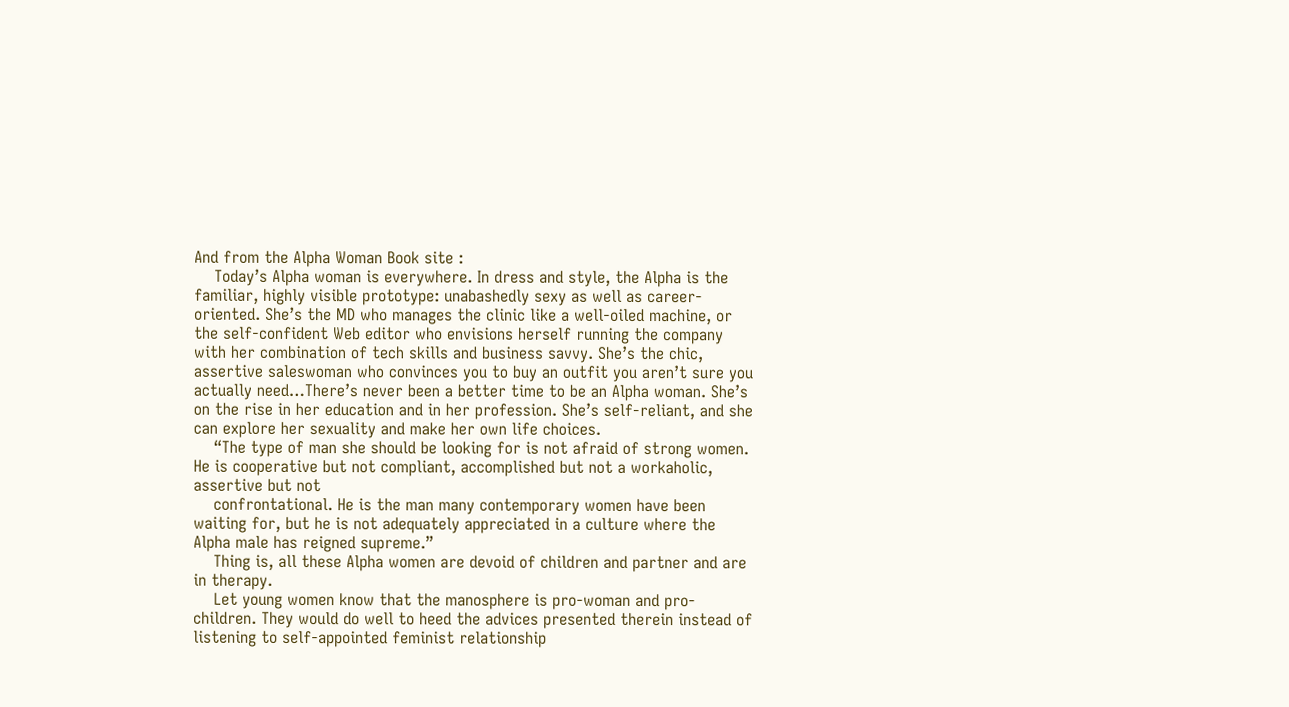And from the Alpha Woman Book site :
    Today’s Alpha woman is everywhere. In dress and style, the Alpha is the familiar, highly visible prototype: unabashedly sexy as well as career-oriented. She’s the MD who manages the clinic like a well-oiled machine, or the self-confident Web editor who envisions herself running the company with her combination of tech skills and business savvy. She’s the chic, assertive saleswoman who convinces you to buy an outfit you aren’t sure you actually need…There’s never been a better time to be an Alpha woman. She’s on the rise in her education and in her profession. She’s self-reliant, and she can explore her sexuality and make her own life choices.
    “The type of man she should be looking for is not afraid of strong women. He is cooperative but not compliant, accomplished but not a workaholic, assertive but not
    confrontational. He is the man many contemporary women have been waiting for, but he is not adequately appreciated in a culture where the Alpha male has reigned supreme.”
    Thing is, all these Alpha women are devoid of children and partner and are in therapy.
    Let young women know that the manosphere is pro-woman and pro-children. They would do well to heed the advices presented therein instead of listening to self-appointed feminist relationship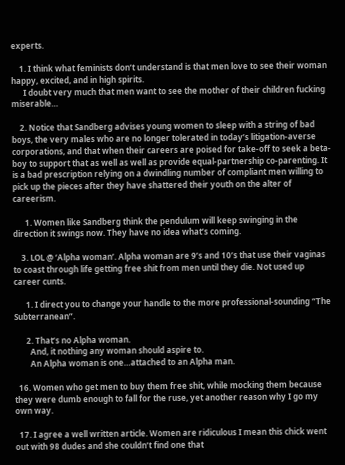experts.

    1. I think what feminists don’t understand is that men love to see their woman happy, excited, and in high spirits.
      I doubt very much that men want to see the mother of their children fucking miserable…

    2. Notice that Sandberg advises young women to sleep with a string of bad boys, the very males who are no longer tolerated in today’s litigation-averse corporations, and that when their careers are poised for take-off to seek a beta-boy to support that as well as well as provide equal-partnership co-parenting. It is a bad prescription relying on a dwindling number of compliant men willing to pick up the pieces after they have shattered their youth on the alter of careerism.

      1. Women like Sandberg think the pendulum will keep swinging in the direction it swings now. They have no idea what’s coming.

    3. LOL @ ‘Alpha woman’. Alpha woman are 9’s and 10’s that use their vaginas to coast through life getting free shit from men until they die. Not used up career cunts.

      1. I direct you to change your handle to the more professional-sounding “The Subterranean”.

      2. That’s no Alpha woman.
        And, it nothing any woman should aspire to.
        An Alpha woman is one…attached to an Alpha man.

  16. Women who get men to buy them free shit, while mocking them because they were dumb enough to fall for the ruse, yet another reason why I go my own way.

  17. I agree a well written article. Women are ridiculous I mean this chick went out with 98 dudes and she couldn’t find one that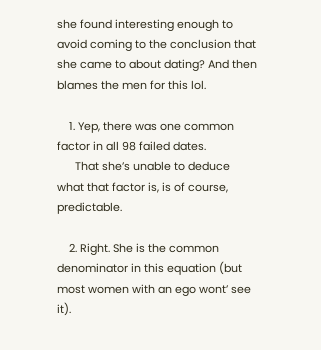she found interesting enough to avoid coming to the conclusion that she came to about dating? And then blames the men for this lol.

    1. Yep, there was one common factor in all 98 failed dates.
      That she’s unable to deduce what that factor is, is of course, predictable.

    2. Right. She is the common denominator in this equation (but most women with an ego wont’ see it).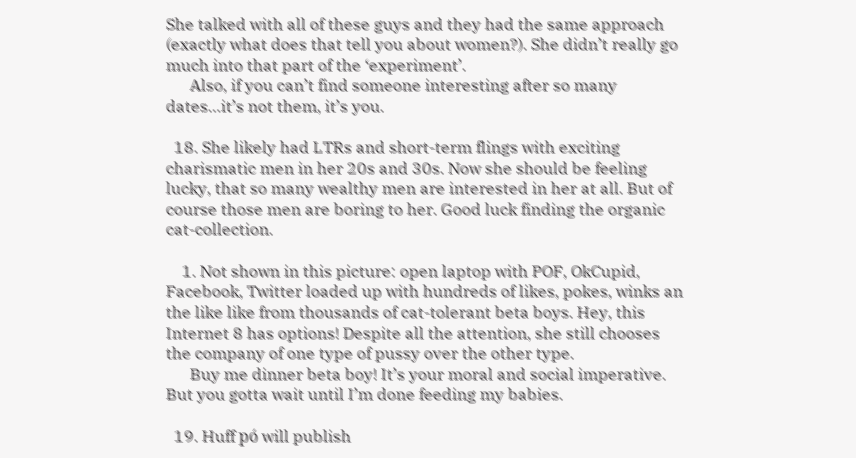She talked with all of these guys and they had the same approach (exactly what does that tell you about women?). She didn’t really go much into that part of the ‘experiment’.
      Also, if you can’t find someone interesting after so many dates…it’s not them, it’s you.

  18. She likely had LTRs and short-term flings with exciting charismatic men in her 20s and 30s. Now she should be feeling lucky, that so many wealthy men are interested in her at all. But of course those men are boring to her. Good luck finding the organic cat-collection.

    1. Not shown in this picture: open laptop with POF, OkCupid, Facebook, Twitter loaded up with hundreds of likes, pokes, winks an the like like from thousands of cat-tolerant beta boys. Hey, this Internet 8 has options! Despite all the attention, she still chooses the company of one type of pussy over the other type.
      Buy me dinner beta boy! It’s your moral and social imperative. But you gotta wait until I’m done feeding my babies.

  19. Huff pó will publish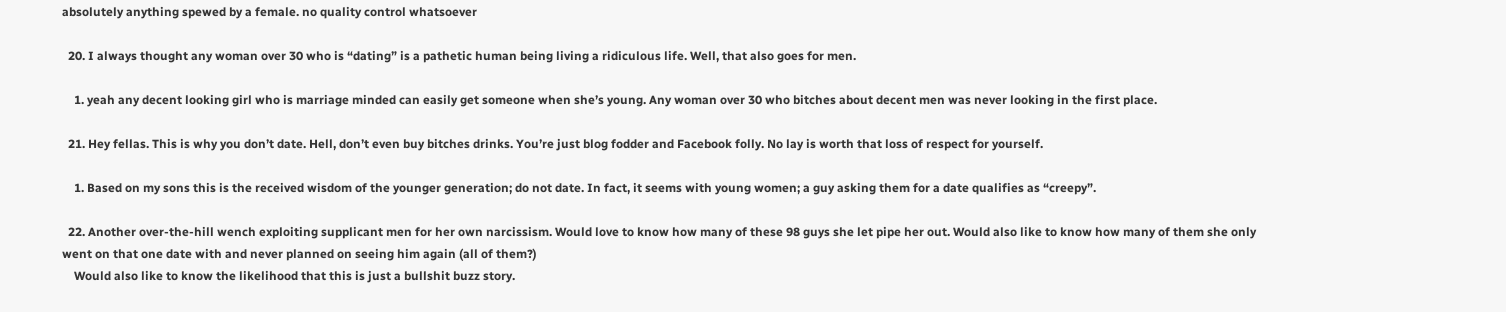absolutely anything spewed by a female. no quality control whatsoever

  20. I always thought any woman over 30 who is “dating” is a pathetic human being living a ridiculous life. Well, that also goes for men.

    1. yeah any decent looking girl who is marriage minded can easily get someone when she’s young. Any woman over 30 who bitches about decent men was never looking in the first place.

  21. Hey fellas. This is why you don’t date. Hell, don’t even buy bitches drinks. You’re just blog fodder and Facebook folly. No lay is worth that loss of respect for yourself.

    1. Based on my sons this is the received wisdom of the younger generation; do not date. In fact, it seems with young women; a guy asking them for a date qualifies as “creepy”.

  22. Another over-the-hill wench exploiting supplicant men for her own narcissism. Would love to know how many of these 98 guys she let pipe her out. Would also like to know how many of them she only went on that one date with and never planned on seeing him again (all of them?)
    Would also like to know the likelihood that this is just a bullshit buzz story.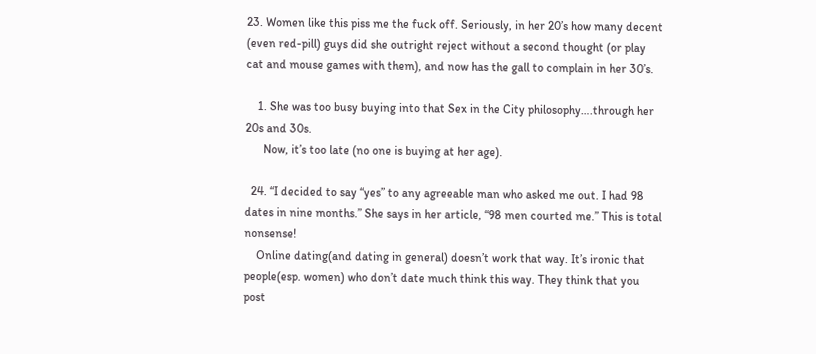23. Women like this piss me the fuck off. Seriously, in her 20’s how many decent (even red-pill) guys did she outright reject without a second thought (or play cat and mouse games with them), and now has the gall to complain in her 30’s.

    1. She was too busy buying into that Sex in the City philosophy….through her 20s and 30s.
      Now, it’s too late (no one is buying at her age).

  24. “I decided to say “yes” to any agreeable man who asked me out. I had 98 dates in nine months.” She says in her article, “98 men courted me.” This is total nonsense!
    Online dating(and dating in general) doesn’t work that way. It’s ironic that people(esp. women) who don’t date much think this way. They think that you post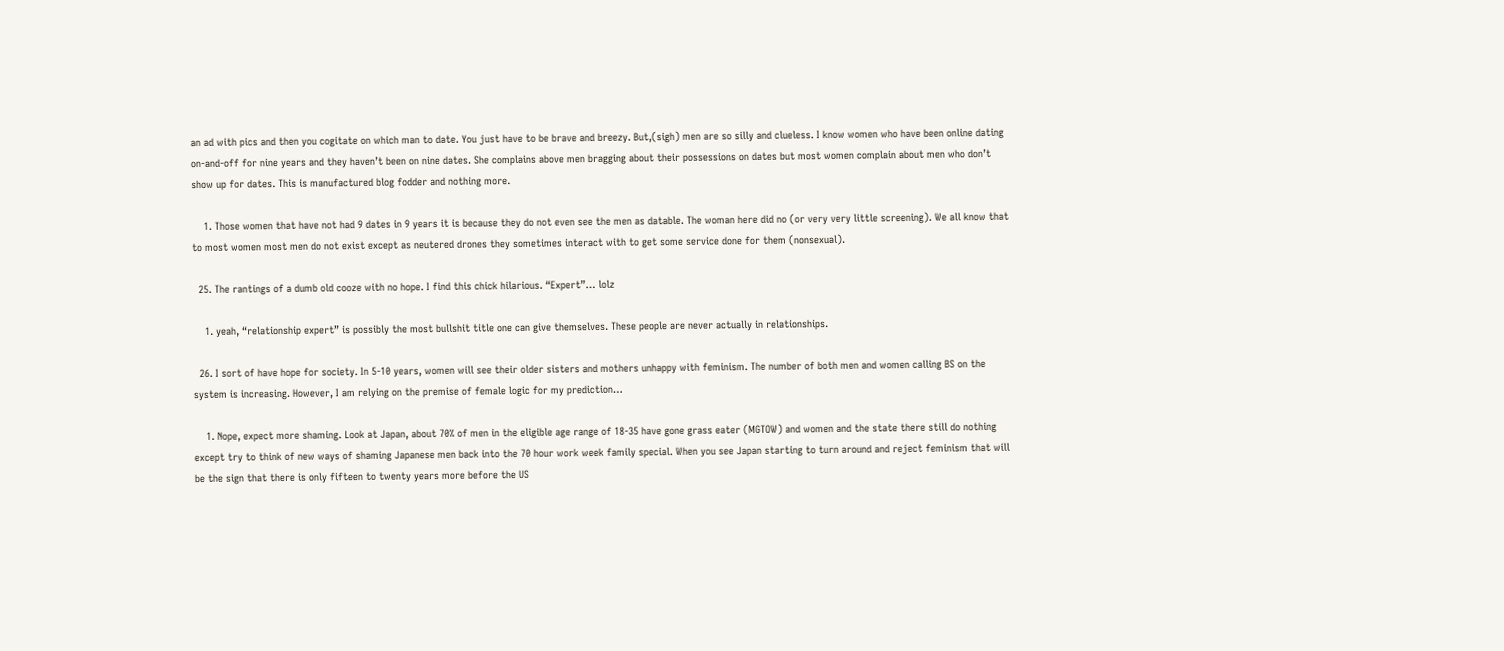an ad with pics and then you cogitate on which man to date. You just have to be brave and breezy. But,(sigh) men are so silly and clueless. I know women who have been online dating on-and-off for nine years and they haven’t been on nine dates. She complains above men bragging about their possessions on dates but most women complain about men who don’t show up for dates. This is manufactured blog fodder and nothing more.

    1. Those women that have not had 9 dates in 9 years it is because they do not even see the men as datable. The woman here did no (or very very little screening). We all know that to most women most men do not exist except as neutered drones they sometimes interact with to get some service done for them (nonsexual).

  25. The rantings of a dumb old cooze with no hope. I find this chick hilarious. “Expert”… lolz

    1. yeah, “relationship expert” is possibly the most bullshit title one can give themselves. These people are never actually in relationships.

  26. I sort of have hope for society. In 5-10 years, women will see their older sisters and mothers unhappy with feminism. The number of both men and women calling BS on the system is increasing. However, I am relying on the premise of female logic for my prediction…

    1. Nope, expect more shaming. Look at Japan, about 70% of men in the eligible age range of 18-35 have gone grass eater (MGTOW) and women and the state there still do nothing except try to think of new ways of shaming Japanese men back into the 70 hour work week family special. When you see Japan starting to turn around and reject feminism that will be the sign that there is only fifteen to twenty years more before the US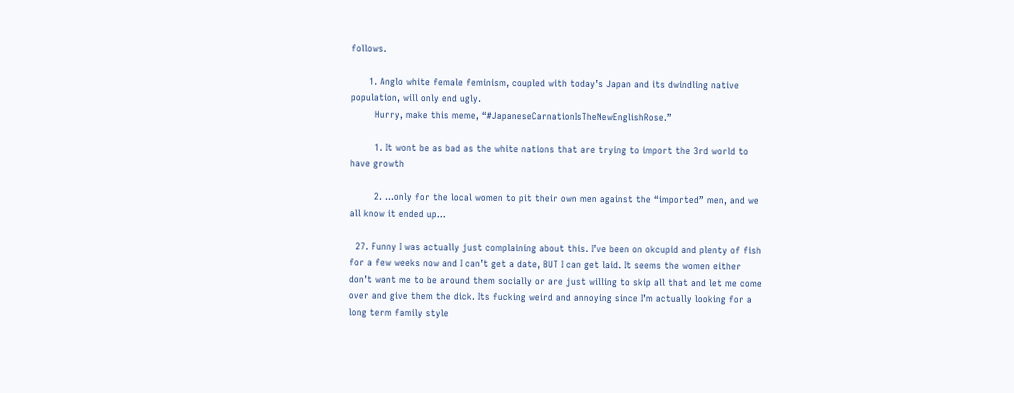follows.

      1. Anglo white female feminism, coupled with today’s Japan and its dwindling native population, will only end ugly.
        Hurry, make this meme, “#JapaneseCarnationIsTheNewEnglishRose.”

        1. It wont be as bad as the white nations that are trying to import the 3rd world to have growth

        2. …only for the local women to pit their own men against the “imported” men, and we all know it ended up…

  27. Funny I was actually just complaining about this. I’ve been on okcupid and plenty of fish for a few weeks now and I can’t get a date, BUT I can get laid. It seems the women either don’t want me to be around them socially or are just willing to skip all that and let me come over and give them the dick. Its fucking weird and annoying since I’m actually looking for a long term family style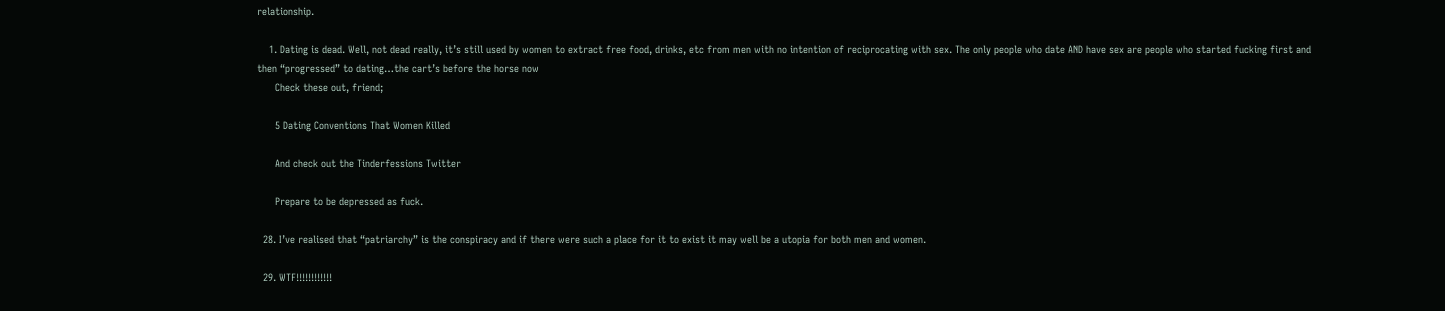relationship.

    1. Dating is dead. Well, not dead really, it’s still used by women to extract free food, drinks, etc from men with no intention of reciprocating with sex. The only people who date AND have sex are people who started fucking first and then “progressed” to dating…the cart’s before the horse now
      Check these out, friend;

      5 Dating Conventions That Women Killed

      And check out the Tinderfessions Twitter

      Prepare to be depressed as fuck.

  28. I’ve realised that “patriarchy” is the conspiracy and if there were such a place for it to exist it may well be a utopia for both men and women.

  29. WTF!!!!!!!!!!!!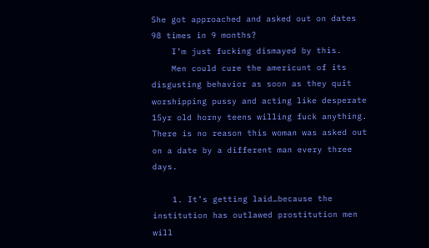She got approached and asked out on dates 98 times in 9 months?
    I’m just fucking dismayed by this.
    Men could cure the americunt of its disgusting behavior as soon as they quit worshipping pussy and acting like desperate 15yr old horny teens willing fuck anything. There is no reason this woman was asked out on a date by a different man every three days.

    1. It’s getting laid…because the institution has outlawed prostitution men will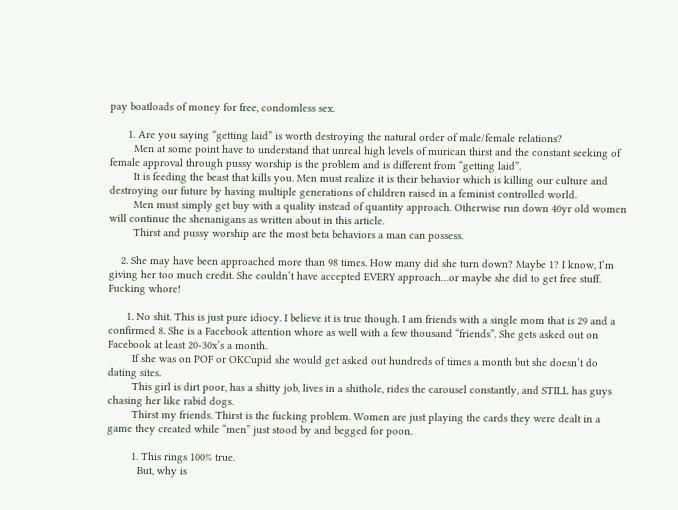pay boatloads of money for free, condomless sex.

      1. Are you saying “getting laid” is worth destroying the natural order of male/female relations?
        Men at some point have to understand that unreal high levels of murican thirst and the constant seeking of female approval through pussy worship is the problem and is different from “getting laid”.
        It is feeding the beast that kills you. Men must realize it is their behavior which is killing our culture and destroying our future by having multiple generations of children raised in a feminist controlled world.
        Men must simply get buy with a quality instead of quantity approach. Otherwise run down 40yr old women will continue the shenanigans as written about in this article.
        Thirst and pussy worship are the most beta behaviors a man can possess.

    2. She may have been approached more than 98 times. How many did she turn down? Maybe 1? I know, I’m giving her too much credit. She couldn’t have accepted EVERY approach…or maybe she did to get free stuff. Fucking whore!

      1. No shit. This is just pure idiocy. I believe it is true though. I am friends with a single mom that is 29 and a confirmed 8. She is a Facebook attention whore as well with a few thousand “friends”. She gets asked out on Facebook at least 20-30x’s a month.
        If she was on POF or OKCupid she would get asked out hundreds of times a month but she doesn’t do dating sites.
        This girl is dirt poor, has a shitty job, lives in a shithole, rides the carousel constantly, and STILL has guys chasing her like rabid dogs.
        Thirst my friends. Thirst is the fucking problem. Women are just playing the cards they were dealt in a game they created while “men” just stood by and begged for poon.

        1. This rings 100% true.
          But, why is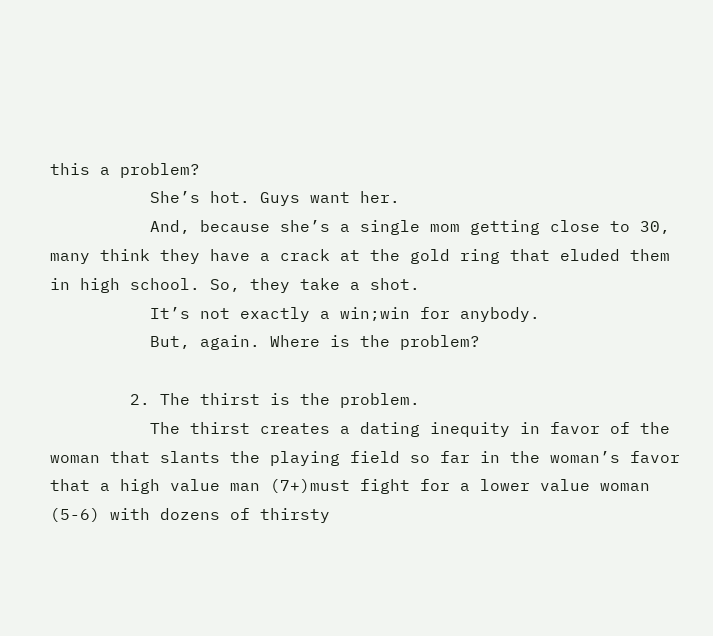this a problem?
          She’s hot. Guys want her.
          And, because she’s a single mom getting close to 30, many think they have a crack at the gold ring that eluded them in high school. So, they take a shot.
          It’s not exactly a win;win for anybody.
          But, again. Where is the problem?

        2. The thirst is the problem.
          The thirst creates a dating inequity in favor of the woman that slants the playing field so far in the woman’s favor that a high value man (7+)must fight for a lower value woman (5-6) with dozens of thirsty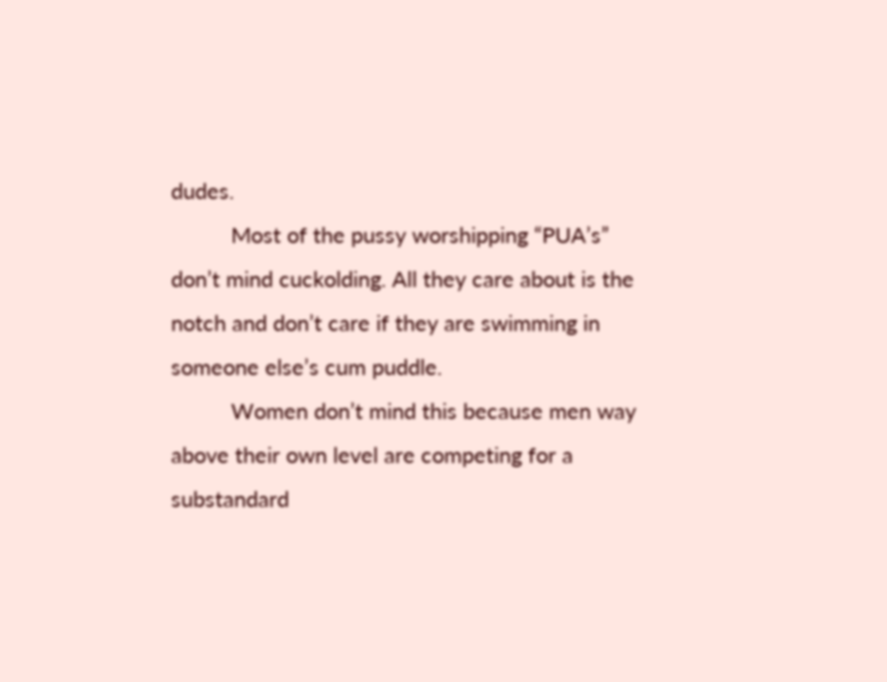dudes.
          Most of the pussy worshipping “PUA’s” don’t mind cuckolding. All they care about is the notch and don’t care if they are swimming in someone else’s cum puddle.
          Women don’t mind this because men way above their own level are competing for a substandard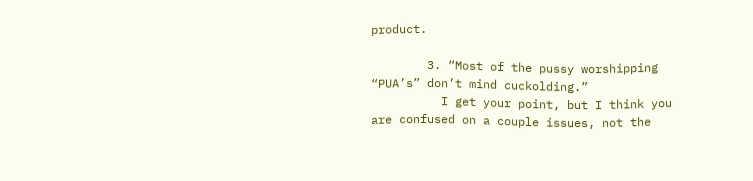product.

        3. “Most of the pussy worshipping “PUA’s” don’t mind cuckolding.”
          I get your point, but I think you are confused on a couple issues, not the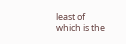least of which is the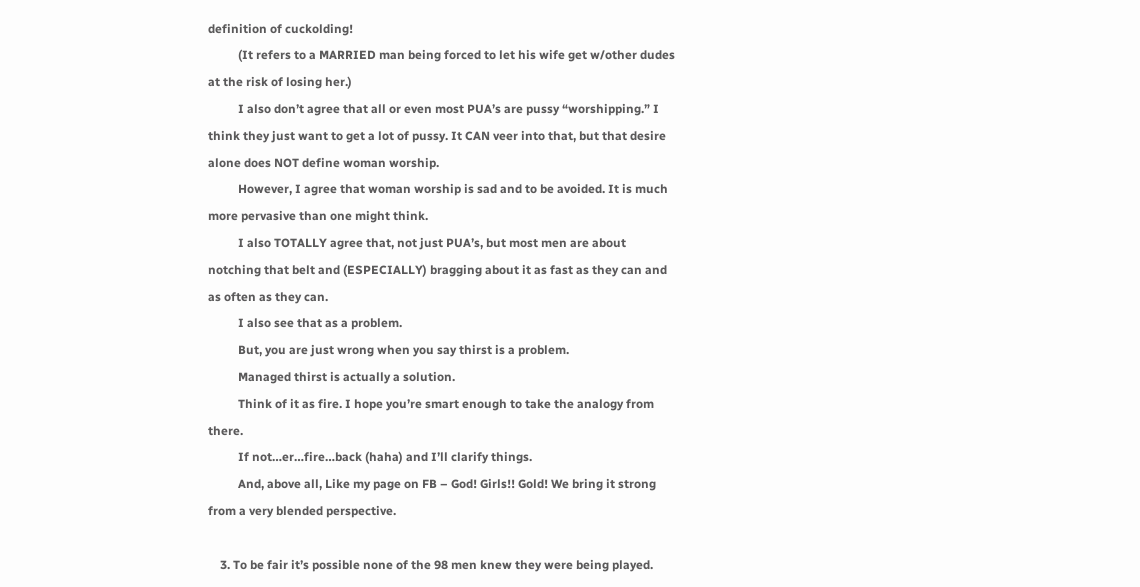definition of cuckolding!
          (It refers to a MARRIED man being forced to let his wife get w/other dudes at the risk of losing her.)
          I also don’t agree that all or even most PUA’s are pussy “worshipping.” I think they just want to get a lot of pussy. It CAN veer into that, but that desire alone does NOT define woman worship.
          However, I agree that woman worship is sad and to be avoided. It is much more pervasive than one might think.
          I also TOTALLY agree that, not just PUA’s, but most men are about notching that belt and (ESPECIALLY) bragging about it as fast as they can and as often as they can.
          I also see that as a problem.
          But, you are just wrong when you say thirst is a problem.
          Managed thirst is actually a solution.
          Think of it as fire. I hope you’re smart enough to take the analogy from there.
          If not…er…fire…back (haha) and I’ll clarify things.
          And, above all, Like my page on FB – God! Girls!! Gold! We bring it strong from a very blended perspective.

    3. To be fair it’s possible none of the 98 men knew they were being played.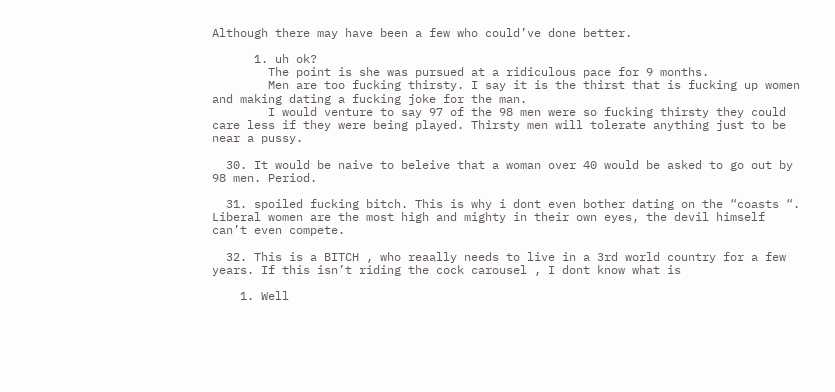Although there may have been a few who could’ve done better.

      1. uh ok?
        The point is she was pursued at a ridiculous pace for 9 months.
        Men are too fucking thirsty. I say it is the thirst that is fucking up women and making dating a fucking joke for the man.
        I would venture to say 97 of the 98 men were so fucking thirsty they could care less if they were being played. Thirsty men will tolerate anything just to be near a pussy.

  30. It would be naive to beleive that a woman over 40 would be asked to go out by 98 men. Period.

  31. spoiled fucking bitch. This is why i dont even bother dating on the “coasts “. Liberal women are the most high and mighty in their own eyes, the devil himself can’t even compete.

  32. This is a BITCH , who reaally needs to live in a 3rd world country for a few years. If this isn’t riding the cock carousel , I dont know what is

    1. Well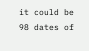it could be 98 dates of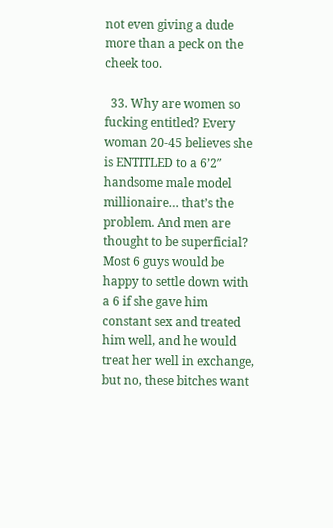not even giving a dude more than a peck on the cheek too.

  33. Why are women so fucking entitled? Every woman 20-45 believes she is ENTITLED to a 6’2″ handsome male model millionaire… that’s the problem. And men are thought to be superficial? Most 6 guys would be happy to settle down with a 6 if she gave him constant sex and treated him well, and he would treat her well in exchange, but no, these bitches want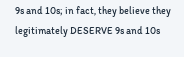9s and 10s; in fact, they believe they legitimately DESERVE 9s and 10s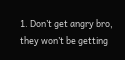1. Don’t get angry bro, they won’t be getting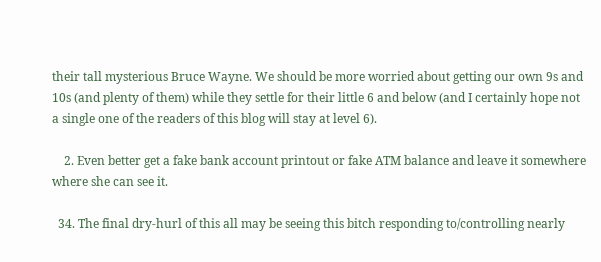their tall mysterious Bruce Wayne. We should be more worried about getting our own 9s and 10s (and plenty of them) while they settle for their little 6 and below (and I certainly hope not a single one of the readers of this blog will stay at level 6).

    2. Even better get a fake bank account printout or fake ATM balance and leave it somewhere where she can see it.

  34. The final dry-hurl of this all may be seeing this bitch responding to/controlling nearly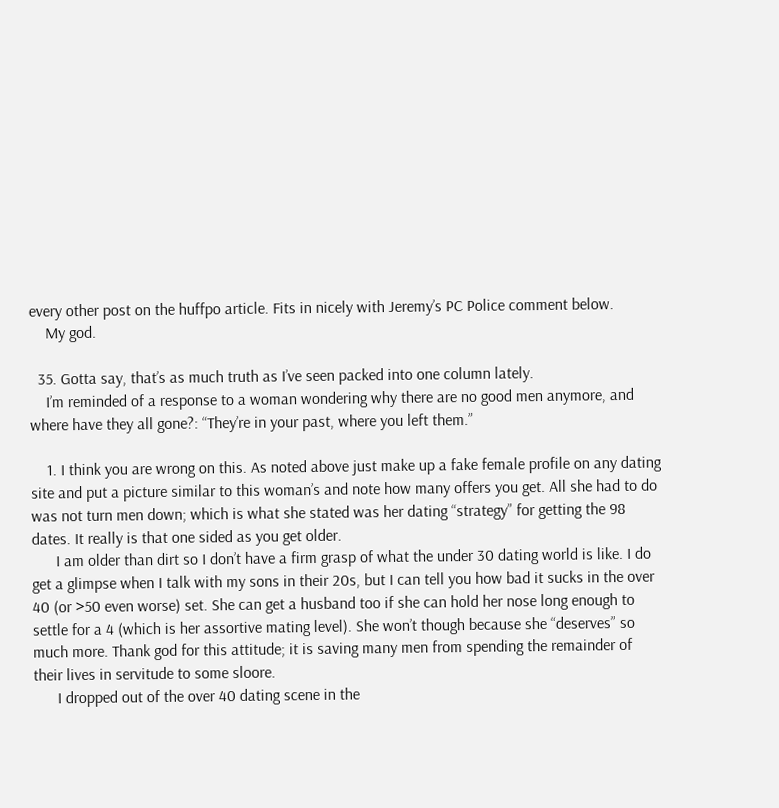every other post on the huffpo article. Fits in nicely with Jeremy’s PC Police comment below.
    My god.

  35. Gotta say, that’s as much truth as I’ve seen packed into one column lately.
    I’m reminded of a response to a woman wondering why there are no good men anymore, and where have they all gone?: “They’re in your past, where you left them.”

    1. I think you are wrong on this. As noted above just make up a fake female profile on any dating site and put a picture similar to this woman’s and note how many offers you get. All she had to do was not turn men down; which is what she stated was her dating “strategy” for getting the 98 dates. It really is that one sided as you get older.
      I am older than dirt so I don’t have a firm grasp of what the under 30 dating world is like. I do get a glimpse when I talk with my sons in their 20s, but I can tell you how bad it sucks in the over 40 (or >50 even worse) set. She can get a husband too if she can hold her nose long enough to settle for a 4 (which is her assortive mating level). She won’t though because she “deserves” so much more. Thank god for this attitude; it is saving many men from spending the remainder of their lives in servitude to some sloore.
      I dropped out of the over 40 dating scene in the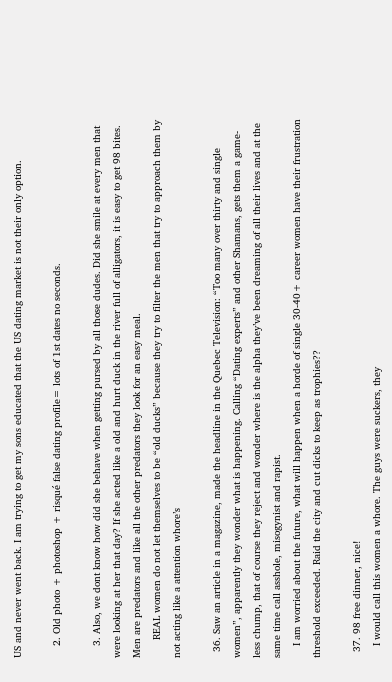US and never went back. I am trying to get my sons educated that the US dating market is not their only option.

    2. Old photo + photoshop + risqué false dating profile= lots of 1st dates no seconds.

    3. Also, we dont know how did she behave when getting pursed by all those dudes. Did she smile at every men that were looking at her that day? If she acted like a old and hurt duck in the river full of alligators, it is easy to get 98 bites. Men are predators and like all the other predators they look for an easy meal.
      REAL women do not let themselves to be “old ducks” because they try to filter the men that try to approach them by not acting like a attention whore’s

  36. Saw an article in a magazine, made the headline in the Quebec Television: “Too many over thirty and single women”, apparently they wonder what is happening. Calling “Dating experts” and other Shamans, gets them a game-less chump, that of course they reject and wonder where is the alpha they’ve been dreaming of all their lives and at the same time call asshole, misogynist and rapist.
    I am worried about the future, what will happen when a horde of single 30-40+ career women have their frustration threshold exceeded. Raid the city and cut dicks to keep as trophies??

  37. 98 free dinner, nice!
    I would call this women a whore. The guys were suckers, they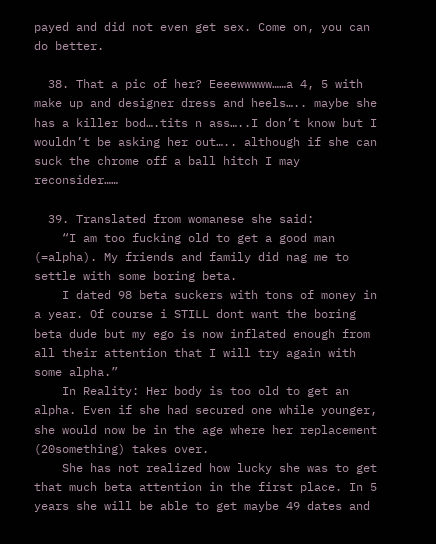payed and did not even get sex. Come on, you can do better.

  38. That a pic of her? Eeeewwwww……a 4, 5 with make up and designer dress and heels….. maybe she has a killer bod….tits n ass…..I don’t know but I wouldn’t be asking her out….. although if she can suck the chrome off a ball hitch I may reconsider……

  39. Translated from womanese she said:
    “I am too fucking old to get a good man (=alpha). My friends and family did nag me to settle with some boring beta.
    I dated 98 beta suckers with tons of money in a year. Of course i STILL dont want the boring beta dude but my ego is now inflated enough from all their attention that I will try again with some alpha.”
    In Reality: Her body is too old to get an alpha. Even if she had secured one while younger, she would now be in the age where her replacement (20something) takes over.
    She has not realized how lucky she was to get that much beta attention in the first place. In 5 years she will be able to get maybe 49 dates and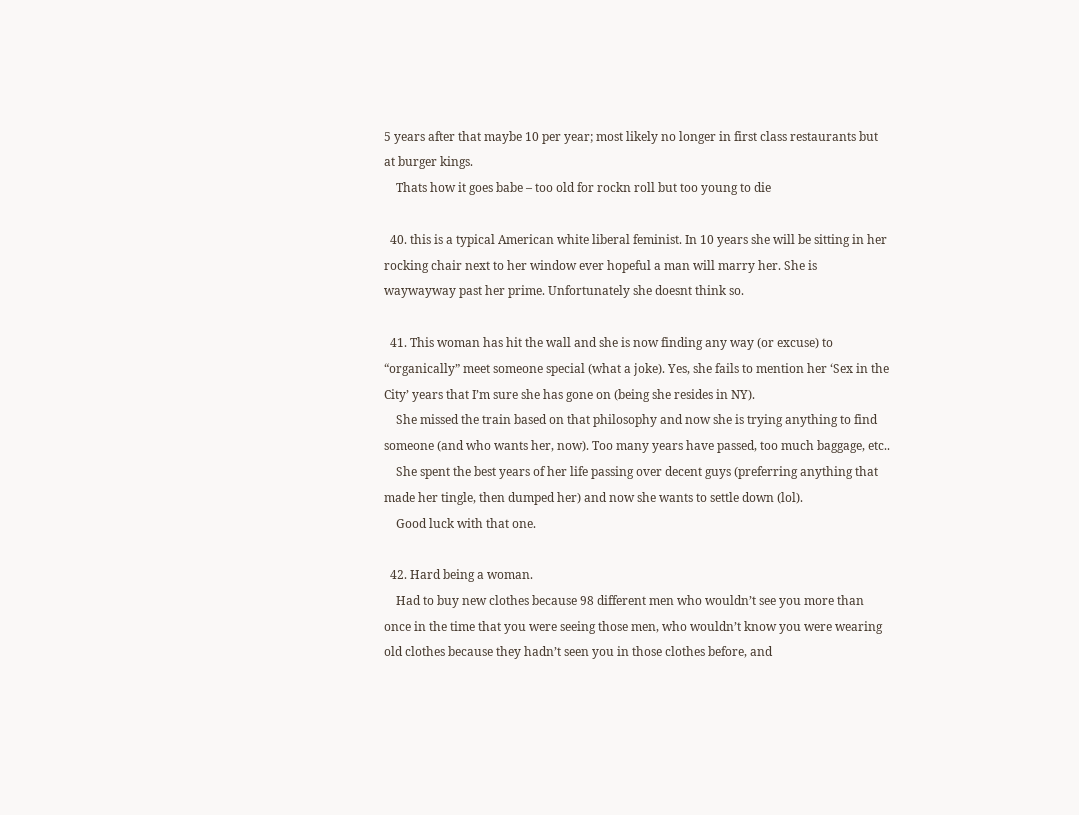5 years after that maybe 10 per year; most likely no longer in first class restaurants but at burger kings.
    Thats how it goes babe – too old for rockn roll but too young to die

  40. this is a typical American white liberal feminist. In 10 years she will be sitting in her rocking chair next to her window ever hopeful a man will marry her. She is waywayway past her prime. Unfortunately she doesnt think so.

  41. This woman has hit the wall and she is now finding any way (or excuse) to “organically” meet someone special (what a joke). Yes, she fails to mention her ‘Sex in the City’ years that I’m sure she has gone on (being she resides in NY).
    She missed the train based on that philosophy and now she is trying anything to find someone (and who wants her, now). Too many years have passed, too much baggage, etc..
    She spent the best years of her life passing over decent guys (preferring anything that made her tingle, then dumped her) and now she wants to settle down (lol).
    Good luck with that one.

  42. Hard being a woman.
    Had to buy new clothes because 98 different men who wouldn’t see you more than once in the time that you were seeing those men, who wouldn’t know you were wearing old clothes because they hadn’t seen you in those clothes before, and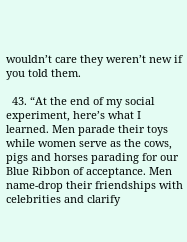wouldn’t care they weren’t new if you told them.

  43. “At the end of my social experiment, here’s what I learned. Men parade their toys while women serve as the cows, pigs and horses parading for our Blue Ribbon of acceptance. Men name-drop their friendships with celebrities and clarify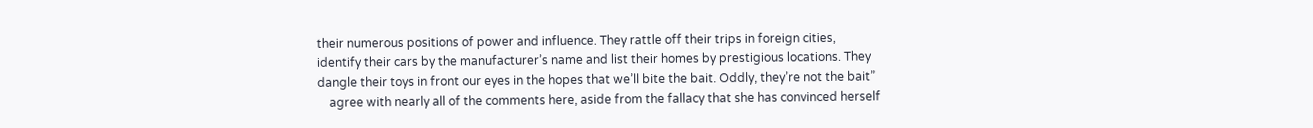their numerous positions of power and influence. They rattle off their trips in foreign cities, identify their cars by the manufacturer’s name and list their homes by prestigious locations. They dangle their toys in front our eyes in the hopes that we’ll bite the bait. Oddly, they’re not the bait”
    agree with nearly all of the comments here, aside from the fallacy that she has convinced herself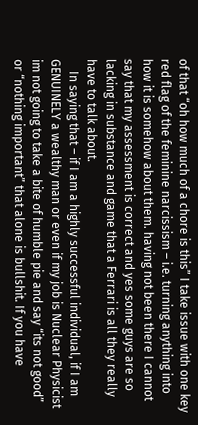of that “oh how much of a chore is this” I take issue with one key red flag of the feminine narcissism – i.e. turning anything into how it is somehow about them. having not been there I cannot say that my assessment is correct and yes some guys are so lacking in substance and game that a Ferrari is all they really have to talk about.
    In saying that – if I am a highly successful individual, if I am GENUINELY a wealthy man or even if my job is Nuclear Physicist im not going to take a bite of humble pie and say “its not good” or “nothing important” that alone is bullshit. If you have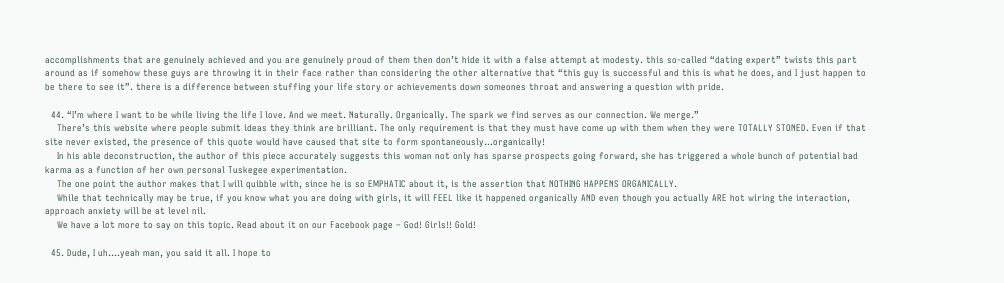accomplishments that are genuinely achieved and you are genuinely proud of them then don’t hide it with a false attempt at modesty. this so-called “dating expert” twists this part around as if somehow these guys are throwing it in their face rather than considering the other alternative that “this guy is successful and this is what he does, and I just happen to be there to see it”. there is a difference between stuffing your life story or achievements down someones throat and answering a question with pride.

  44. “I’m where I want to be while living the life I love. And we meet. Naturally. Organically. The spark we find serves as our connection. We merge.”
    There’s this website where people submit ideas they think are brilliant. The only requirement is that they must have come up with them when they were TOTALLY STONED. Even if that site never existed, the presence of this quote would have caused that site to form spontaneously…organically!
    In his able deconstruction, the author of this piece accurately suggests this woman not only has sparse prospects going forward, she has triggered a whole bunch of potential bad karma as a function of her own personal Tuskegee experimentation.
    The one point the author makes that I will quibble with, since he is so EMPHATIC about it, is the assertion that NOTHING HAPPENS ORGANICALLY.
    While that technically may be true, if you know what you are doing with girls, it will FEEL like it happened organically AND even though you actually ARE hot wiring the interaction, approach anxiety will be at level nil.
    We have a lot more to say on this topic. Read about it on our Facebook page – God! Girls!! Gold!

  45. Dude, I uh….yeah man, you said it all. I hope to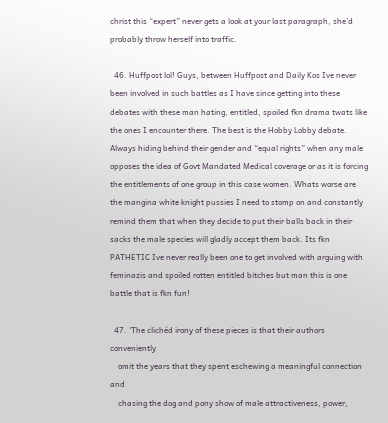christ this “expert” never gets a look at your last paragraph, she’d probably throw herself into traffic.

  46. Huffpost lol! Guys, between Huffpost and Daily Kos Ive never been involved in such battles as I have since getting into these debates with these man hating, entitled, spoiled fkn drama twats like the ones I encounter there. The best is the Hobby Lobby debate. Always hiding behind their gender and “equal rights” when any male opposes the idea of Govt Mandated Medical coverage or as it is forcing the entitlements of one group in this case women. Whats worse are the mangina white knight pussies I need to stomp on and constantly remind them that when they decide to put their balls back in their sacks the male species will gladly accept them back. Its fkn PATHETIC Ive never really been one to get involved with arguing with feminazis and spoiled rotten entitled bitches but man this is one battle that is fkn fun!

  47. ‘The clichéd irony of these pieces is that their authors conveniently
    omit the years that they spent eschewing a meaningful connection and
    chasing the dog and pony show of male attractiveness, power,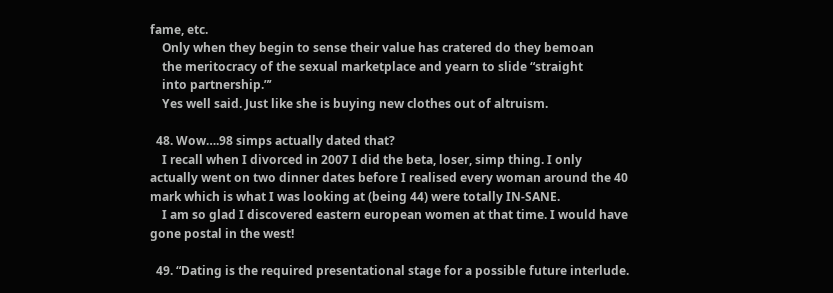fame, etc.
    Only when they begin to sense their value has cratered do they bemoan
    the meritocracy of the sexual marketplace and yearn to slide “straight
    into partnership.”’
    Yes well said. Just like she is buying new clothes out of altruism.

  48. Wow….98 simps actually dated that?
    I recall when I divorced in 2007 I did the beta, loser, simp thing. I only actually went on two dinner dates before I realised every woman around the 40 mark which is what I was looking at (being 44) were totally IN-SANE.
    I am so glad I discovered eastern european women at that time. I would have gone postal in the west!

  49. “Dating is the required presentational stage for a possible future interlude.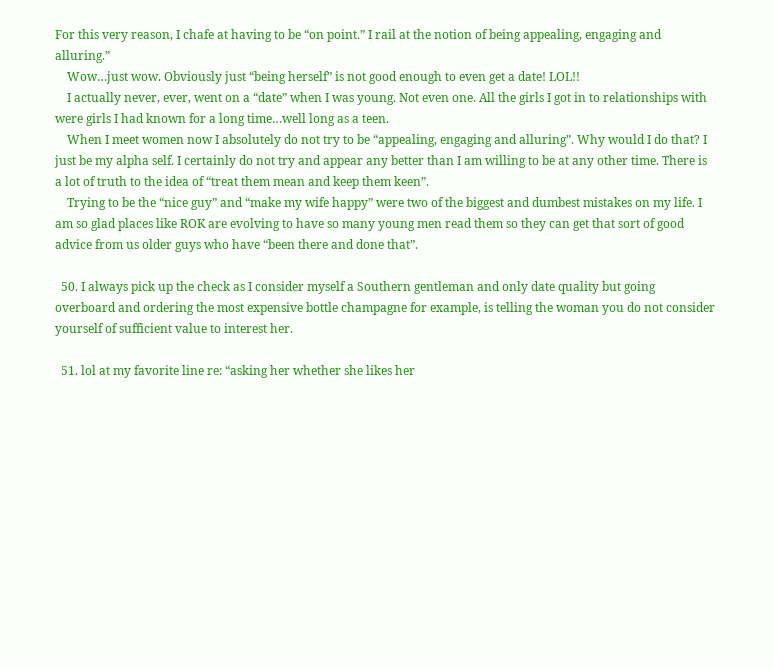For this very reason, I chafe at having to be “on point.” I rail at the notion of being appealing, engaging and alluring.”
    Wow…just wow. Obviously just “being herself” is not good enough to even get a date! LOL!!
    I actually never, ever, went on a “date” when I was young. Not even one. All the girls I got in to relationships with were girls I had known for a long time…well long as a teen.
    When I meet women now I absolutely do not try to be “appealing, engaging and alluring”. Why would I do that? I just be my alpha self. I certainly do not try and appear any better than I am willing to be at any other time. There is a lot of truth to the idea of “treat them mean and keep them keen”.
    Trying to be the “nice guy” and “make my wife happy” were two of the biggest and dumbest mistakes on my life. I am so glad places like ROK are evolving to have so many young men read them so they can get that sort of good advice from us older guys who have “been there and done that”.

  50. I always pick up the check as I consider myself a Southern gentleman and only date quality but going overboard and ordering the most expensive bottle champagne for example, is telling the woman you do not consider yourself of sufficient value to interest her.

  51. lol at my favorite line re: “asking her whether she likes her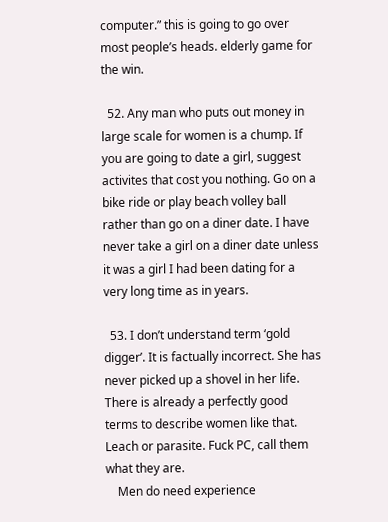computer.” this is going to go over most people’s heads. elderly game for the win.

  52. Any man who puts out money in large scale for women is a chump. If you are going to date a girl, suggest activites that cost you nothing. Go on a bike ride or play beach volley ball rather than go on a diner date. I have never take a girl on a diner date unless it was a girl I had been dating for a very long time as in years.

  53. I don’t understand term ‘gold digger’. It is factually incorrect. She has never picked up a shovel in her life. There is already a perfectly good terms to describe women like that. Leach or parasite. Fuck PC, call them what they are.
    Men do need experience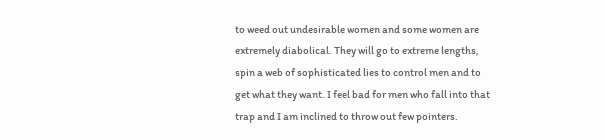to weed out undesirable women and some women are extremely diabolical. They will go to extreme lengths, spin a web of sophisticated lies to control men and to get what they want. I feel bad for men who fall into that trap and I am inclined to throw out few pointers.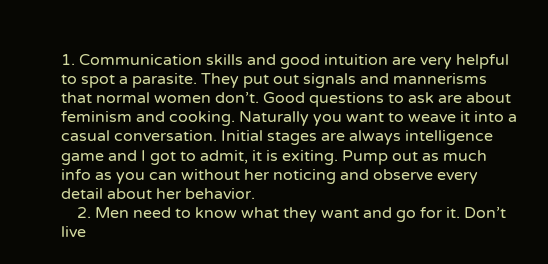1. Communication skills and good intuition are very helpful to spot a parasite. They put out signals and mannerisms that normal women don’t. Good questions to ask are about feminism and cooking. Naturally you want to weave it into a casual conversation. Initial stages are always intelligence game and I got to admit, it is exiting. Pump out as much info as you can without her noticing and observe every detail about her behavior.
    2. Men need to know what they want and go for it. Don’t live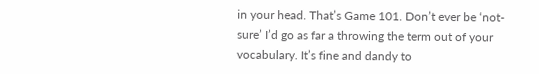in your head. That’s Game 101. Don’t ever be ‘not-sure’ I’d go as far a throwing the term out of your vocabulary. It’s fine and dandy to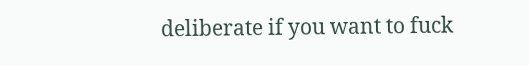deliberate if you want to fuck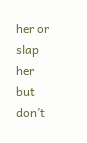her or slap her but don’t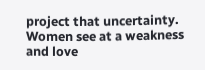project that uncertainty. Women see at a weakness and love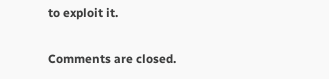to exploit it.

Comments are closed.